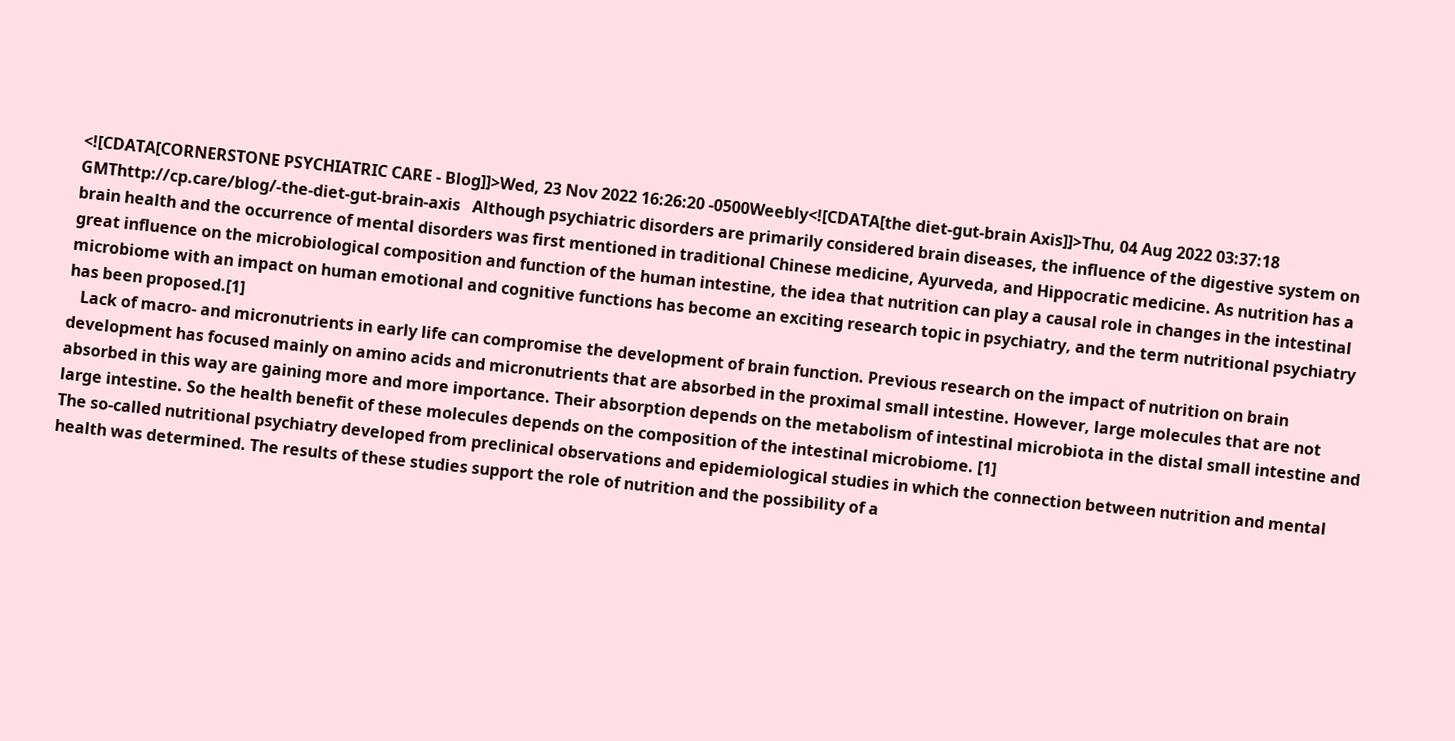<![CDATA[CORNERSTONE PSYCHIATRIC CARE - Blog]]>Wed, 23 Nov 2022 16:26:20 -0500Weebly<![CDATA[the diet-gut-brain Axis]]>Thu, 04 Aug 2022 03:37:18 GMThttp://cp.care/blog/-the-diet-gut-brain-axis   Although psychiatric disorders are primarily considered brain diseases, the influence of the digestive system on brain health and the occurrence of mental disorders was first mentioned in traditional Chinese medicine, Ayurveda, and Hippocratic medicine. As nutrition has a great influence on the microbiological composition and function of the human intestine, the idea that nutrition can play a causal role in changes in the intestinal microbiome with an impact on human emotional and cognitive functions has become an exciting research topic in psychiatry, and the term nutritional psychiatry has been proposed.[1]
   Lack of macro- and micronutrients in early life can compromise the development of brain function. Previous research on the impact of nutrition on brain development has focused mainly on amino acids and micronutrients that are absorbed in the proximal small intestine. However, large molecules that are not absorbed in this way are gaining more and more importance. Their absorption depends on the metabolism of intestinal microbiota in the distal small intestine and large intestine. So the health benefit of these molecules depends on the composition of the intestinal microbiome. [1]
The so-called nutritional psychiatry developed from preclinical observations and epidemiological studies in which the connection between nutrition and mental health was determined. The results of these studies support the role of nutrition and the possibility of a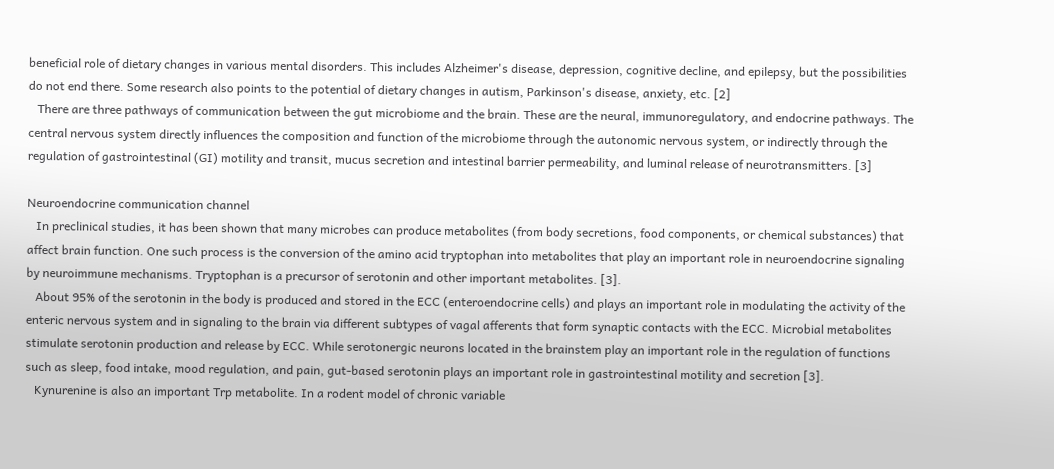beneficial role of dietary changes in various mental disorders. This includes Alzheimer's disease, depression, cognitive decline, and epilepsy, but the possibilities do not end there. Some research also points to the potential of dietary changes in autism, Parkinson's disease, anxiety, etc. [2]
   There are three pathways of communication between the gut microbiome and the brain. These are the neural, immunoregulatory, and endocrine pathways. The central nervous system directly influences the composition and function of the microbiome through the autonomic nervous system, or indirectly through the regulation of gastrointestinal (GI) motility and transit, mucus secretion and intestinal barrier permeability, and luminal release of neurotransmitters. [3]

Neuroendocrine communication channel
   In preclinical studies, it has been shown that many microbes can produce metabolites (from body secretions, food components, or chemical substances) that affect brain function. One such process is the conversion of the amino acid tryptophan into metabolites that play an important role in neuroendocrine signaling by neuroimmune mechanisms. Tryptophan is a precursor of serotonin and other important metabolites. [3].
   About 95% of the serotonin in the body is produced and stored in the ECC (enteroendocrine cells) and plays an important role in modulating the activity of the enteric nervous system and in signaling to the brain via different subtypes of vagal afferents that form synaptic contacts with the ECC. Microbial metabolites stimulate serotonin production and release by ECC. While serotonergic neurons located in the brainstem play an important role in the regulation of functions such as sleep, food intake, mood regulation, and pain, gut-based serotonin plays an important role in gastrointestinal motility and secretion [3].
   Kynurenine is also an important Trp metabolite. In a rodent model of chronic variable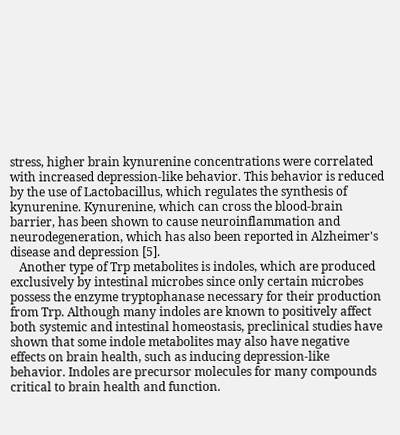stress, higher brain kynurenine concentrations were correlated with increased depression-like behavior. This behavior is reduced by the use of Lactobacillus, which regulates the synthesis of kynurenine. Kynurenine, which can cross the blood-brain barrier, has been shown to cause neuroinflammation and neurodegeneration, which has also been reported in Alzheimer's disease and depression [5].
   Another type of Trp metabolites is indoles, which are produced exclusively by intestinal microbes since only certain microbes possess the enzyme tryptophanase necessary for their production from Trp. Although many indoles are known to positively affect both systemic and intestinal homeostasis, preclinical studies have shown that some indole metabolites may also have negative effects on brain health, such as inducing depression-like behavior. Indoles are precursor molecules for many compounds critical to brain health and function.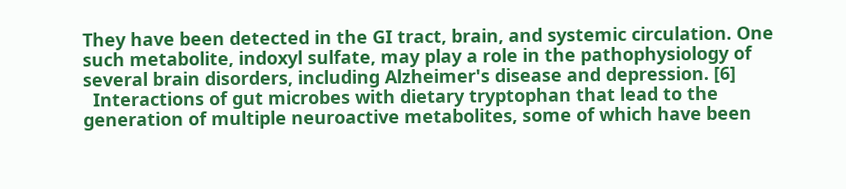They have been detected in the GI tract, brain, and systemic circulation. One such metabolite, indoxyl sulfate, may play a role in the pathophysiology of several brain disorders, including Alzheimer's disease and depression. [6]
  Interactions of gut microbes with dietary tryptophan that lead to the generation of multiple neuroactive metabolites, some of which have been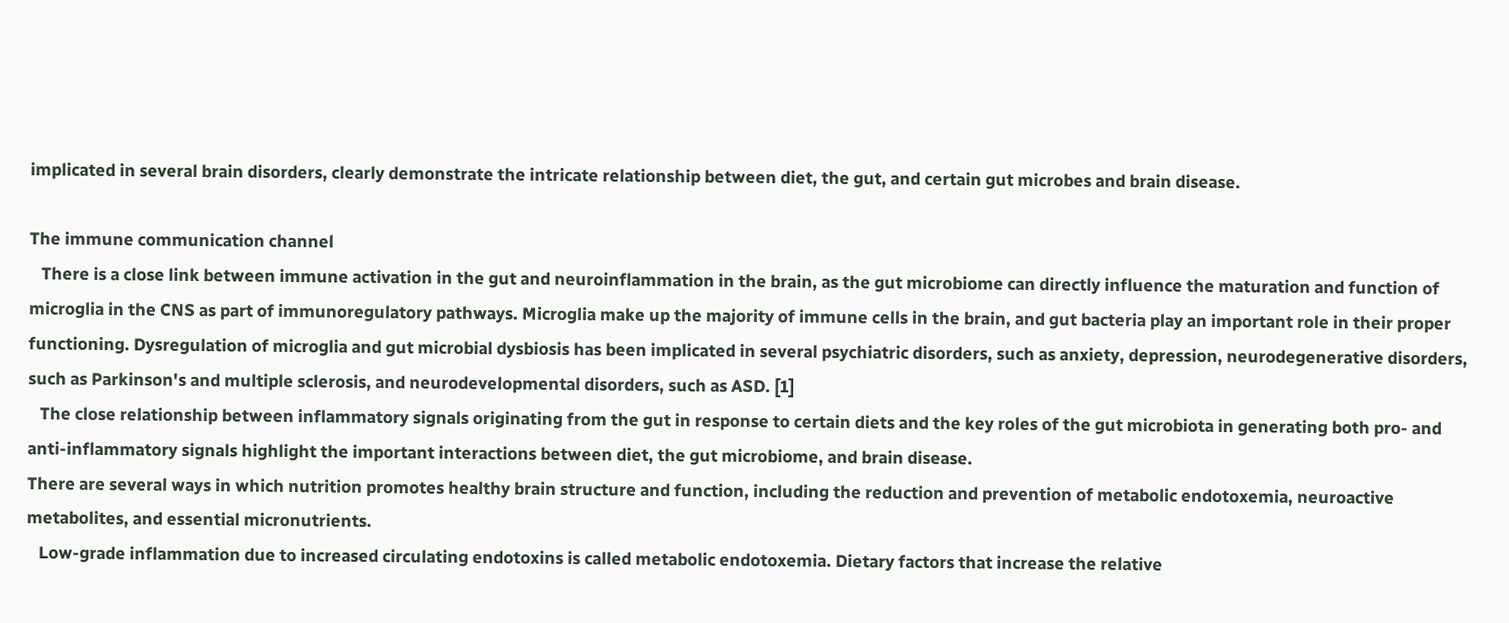implicated in several brain disorders, clearly demonstrate the intricate relationship between diet, the gut, and certain gut microbes and brain disease.

The immune communication channel
   There is a close link between immune activation in the gut and neuroinflammation in the brain, as the gut microbiome can directly influence the maturation and function of microglia in the CNS as part of immunoregulatory pathways. Microglia make up the majority of immune cells in the brain, and gut bacteria play an important role in their proper functioning. Dysregulation of microglia and gut microbial dysbiosis has been implicated in several psychiatric disorders, such as anxiety, depression, neurodegenerative disorders, such as Parkinson's and multiple sclerosis, and neurodevelopmental disorders, such as ASD. [1]
   The close relationship between inflammatory signals originating from the gut in response to certain diets and the key roles of the gut microbiota in generating both pro- and anti-inflammatory signals highlight the important interactions between diet, the gut microbiome, and brain disease.
There are several ways in which nutrition promotes healthy brain structure and function, including the reduction and prevention of metabolic endotoxemia, neuroactive metabolites, and essential micronutrients.
   Low-grade inflammation due to increased circulating endotoxins is called metabolic endotoxemia. Dietary factors that increase the relative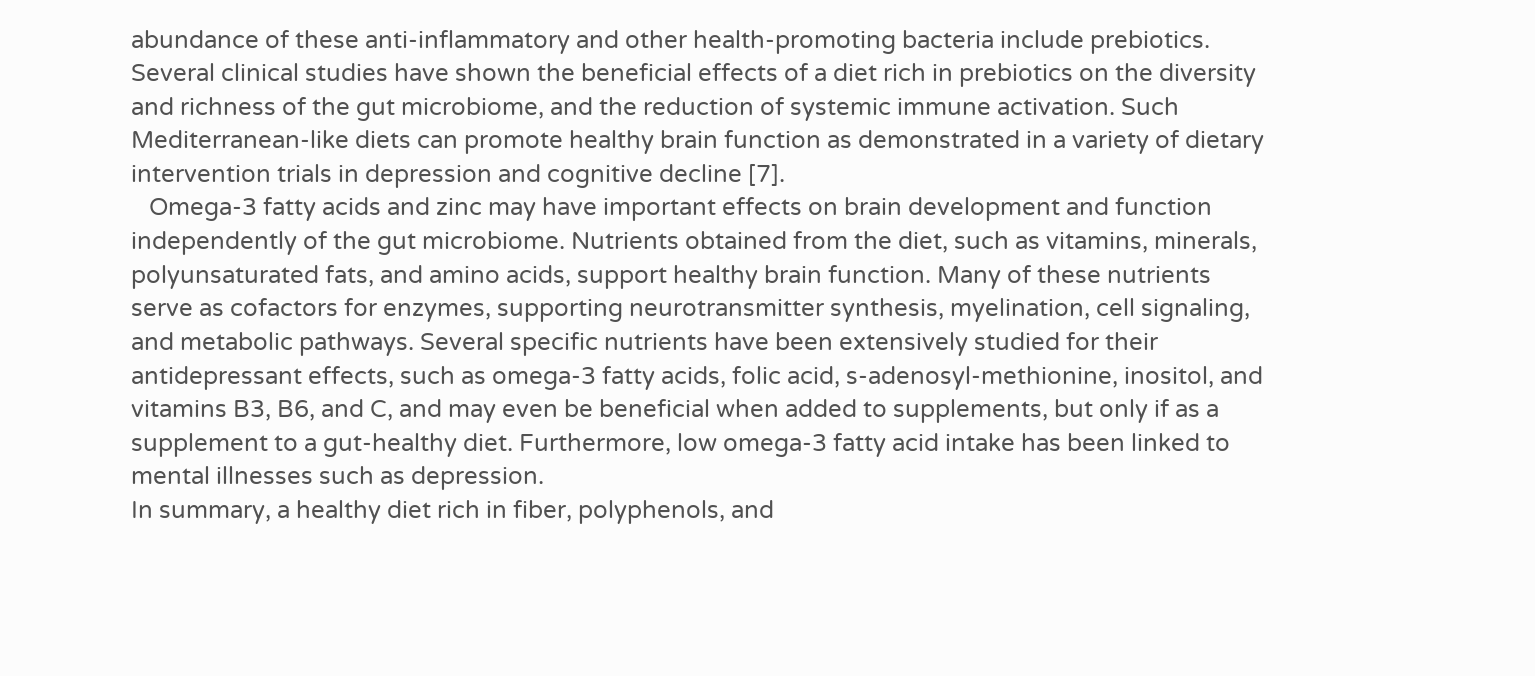abundance of these anti-inflammatory and other health-promoting bacteria include prebiotics. Several clinical studies have shown the beneficial effects of a diet rich in prebiotics on the diversity and richness of the gut microbiome, and the reduction of systemic immune activation. Such Mediterranean-like diets can promote healthy brain function as demonstrated in a variety of dietary intervention trials in depression and cognitive decline [7].
   Omega-3 fatty acids and zinc may have important effects on brain development and function independently of the gut microbiome. Nutrients obtained from the diet, such as vitamins, minerals, polyunsaturated fats, and amino acids, support healthy brain function. Many of these nutrients serve as cofactors for enzymes, supporting neurotransmitter synthesis, myelination, cell signaling, and metabolic pathways. Several specific nutrients have been extensively studied for their antidepressant effects, such as omega-3 fatty acids, folic acid, s-adenosyl-methionine, inositol, and vitamins B3, B6, and C, and may even be beneficial when added to supplements, but only if as a supplement to a gut-healthy diet. Furthermore, low omega-3 fatty acid intake has been linked to mental illnesses such as depression.
In summary, a healthy diet rich in fiber, polyphenols, and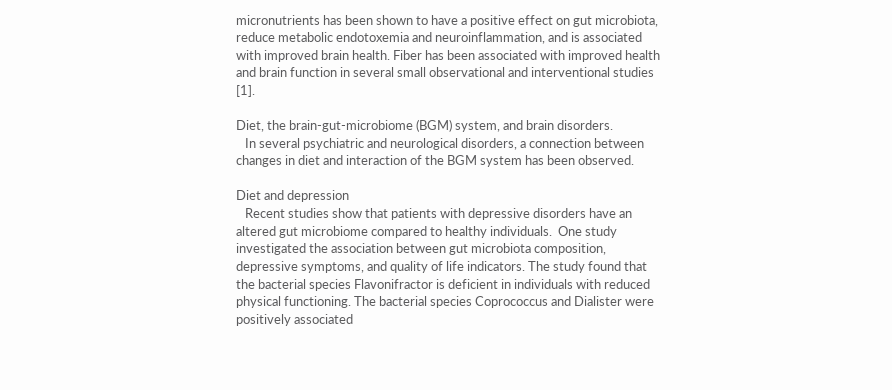micronutrients has been shown to have a positive effect on gut microbiota, reduce metabolic endotoxemia and neuroinflammation, and is associated with improved brain health. Fiber has been associated with improved health and brain function in several small observational and interventional studies [1].

Diet, the brain-gut-microbiome (BGM) system, and brain disorders.
   In several psychiatric and neurological disorders, a connection between changes in diet and interaction of the BGM system has been observed.

Diet and depression
   Recent studies show that patients with depressive disorders have an altered gut microbiome compared to healthy individuals.  One study investigated the association between gut microbiota composition, depressive symptoms, and quality of life indicators. The study found that the bacterial species Flavonifractor is deficient in individuals with reduced physical functioning. The bacterial species Coprococcus and Dialister were positively associated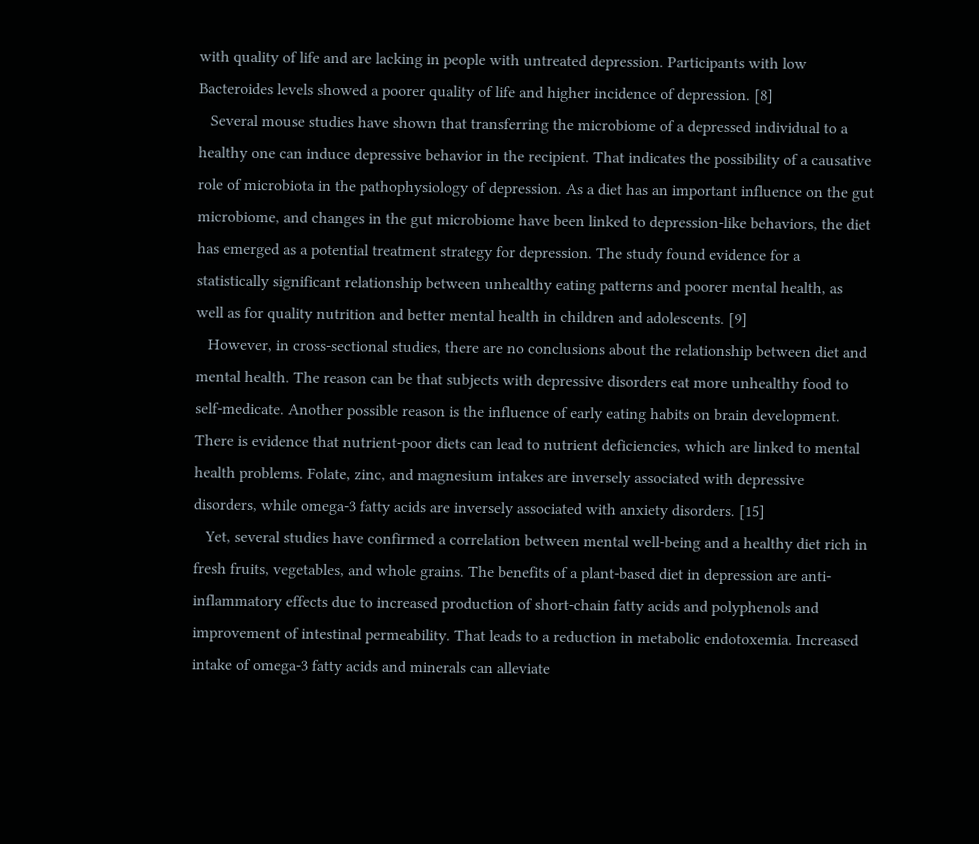with quality of life and are lacking in people with untreated depression. Participants with low Bacteroides levels showed a poorer quality of life and higher incidence of depression. [8]
   Several mouse studies have shown that transferring the microbiome of a depressed individual to a healthy one can induce depressive behavior in the recipient. That indicates the possibility of a causative role of microbiota in the pathophysiology of depression. As a diet has an important influence on the gut microbiome, and changes in the gut microbiome have been linked to depression-like behaviors, the diet has emerged as a potential treatment strategy for depression. The study found evidence for a statistically significant relationship between unhealthy eating patterns and poorer mental health, as well as for quality nutrition and better mental health in children and adolescents. [9]
   However, in cross-sectional studies, there are no conclusions about the relationship between diet and mental health. The reason can be that subjects with depressive disorders eat more unhealthy food to self-medicate. Another possible reason is the influence of early eating habits on brain development. There is evidence that nutrient-poor diets can lead to nutrient deficiencies, which are linked to mental health problems. Folate, zinc, and magnesium intakes are inversely associated with depressive disorders, while omega-3 fatty acids are inversely associated with anxiety disorders. [15]
   Yet, several studies have confirmed a correlation between mental well-being and a healthy diet rich in fresh fruits, vegetables, and whole grains. The benefits of a plant-based diet in depression are anti-inflammatory effects due to increased production of short-chain fatty acids and polyphenols and improvement of intestinal permeability. That leads to a reduction in metabolic endotoxemia. Increased intake of omega-3 fatty acids and minerals can alleviate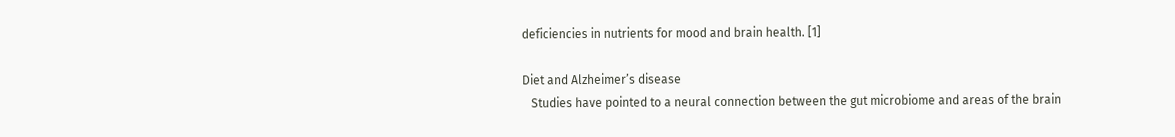deficiencies in nutrients for mood and brain health. [1]

Diet and Alzheimer’s disease
   Studies have pointed to a neural connection between the gut microbiome and areas of the brain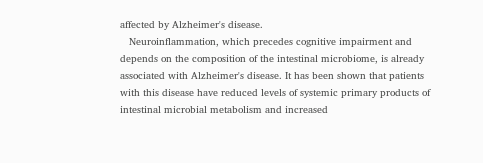affected by Alzheimer's disease.
   Neuroinflammation, which precedes cognitive impairment and depends on the composition of the intestinal microbiome, is already associated with Alzheimer's disease. It has been shown that patients with this disease have reduced levels of systemic primary products of intestinal microbial metabolism and increased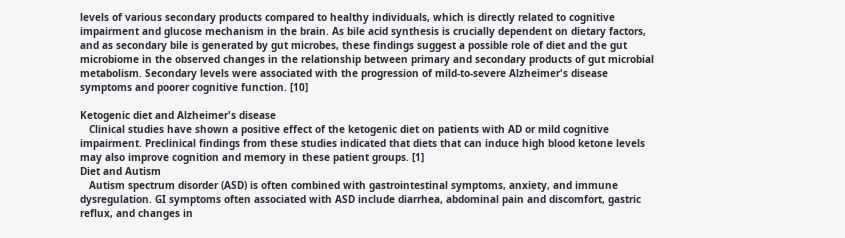levels of various secondary products compared to healthy individuals, which is directly related to cognitive impairment and glucose mechanism in the brain. As bile acid synthesis is crucially dependent on dietary factors, and as secondary bile is generated by gut microbes, these findings suggest a possible role of diet and the gut microbiome in the observed changes in the relationship between primary and secondary products of gut microbial metabolism. Secondary levels were associated with the progression of mild-to-severe Alzheimer's disease symptoms and poorer cognitive function. [10]

Ketogenic diet and Alzheimer's disease
   Clinical studies have shown a positive effect of the ketogenic diet on patients with AD or mild cognitive impairment. Preclinical findings from these studies indicated that diets that can induce high blood ketone levels may also improve cognition and memory in these patient groups. [1]
Diet and Autism
   Autism spectrum disorder (ASD) is often combined with gastrointestinal symptoms, anxiety, and immune dysregulation. GI symptoms often associated with ASD include diarrhea, abdominal pain and discomfort, gastric reflux, and changes in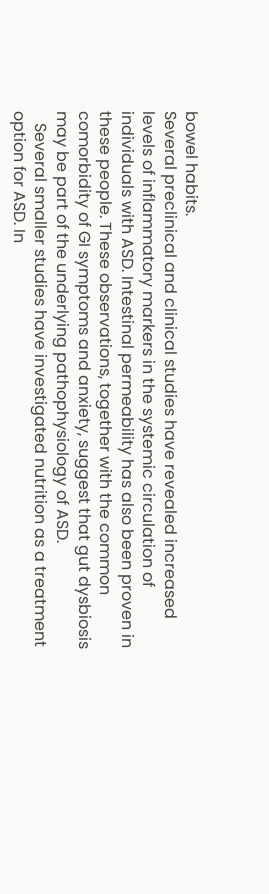bowel habits.
Several preclinical and clinical studies have revealed increased levels of inflammatory markers in the systemic circulation of individuals with ASD. Intestinal permeability has also been proven in these people. These observations, together with the common comorbidity of GI symptoms and anxiety, suggest that gut dysbiosis may be part of the underlying pathophysiology of ASD.
   Several smaller studies have investigated nutrition as a treatment option for ASD. In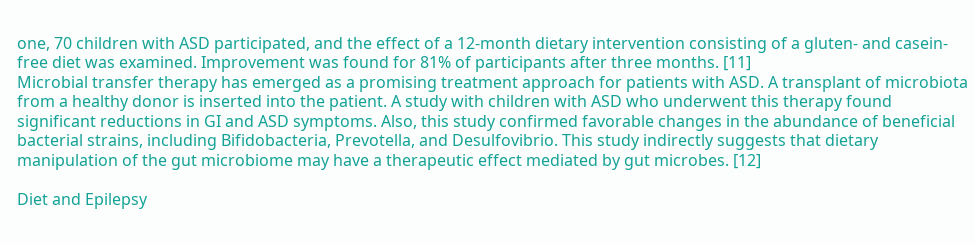one, 70 children with ASD participated, and the effect of a 12-month dietary intervention consisting of a gluten- and casein-free diet was examined. Improvement was found for 81% of participants after three months. [11]
Microbial transfer therapy has emerged as a promising treatment approach for patients with ASD. A transplant of microbiota from a healthy donor is inserted into the patient. A study with children with ASD who underwent this therapy found significant reductions in GI and ASD symptoms. Also, this study confirmed favorable changes in the abundance of beneficial bacterial strains, including Bifidobacteria, Prevotella, and Desulfovibrio. This study indirectly suggests that dietary manipulation of the gut microbiome may have a therapeutic effect mediated by gut microbes. [12]

Diet and Epilepsy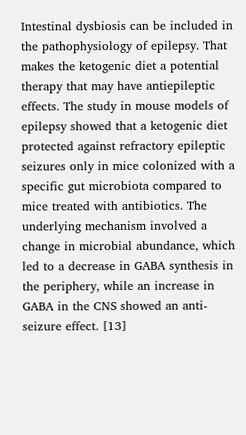Intestinal dysbiosis can be included in the pathophysiology of epilepsy. That makes the ketogenic diet a potential therapy that may have antiepileptic effects. The study in mouse models of epilepsy showed that a ketogenic diet protected against refractory epileptic seizures only in mice colonized with a specific gut microbiota compared to mice treated with antibiotics. The underlying mechanism involved a change in microbial abundance, which led to a decrease in GABA synthesis in the periphery, while an increase in GABA in the CNS showed an anti-seizure effect. [13]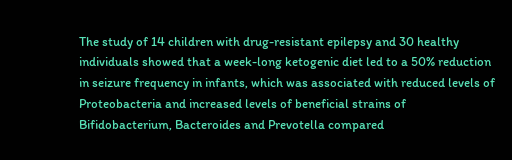The study of 14 children with drug-resistant epilepsy and 30 healthy individuals showed that a week-long ketogenic diet led to a 50% reduction in seizure frequency in infants, which was associated with reduced levels of Proteobacteria and increased levels of beneficial strains of Bifidobacterium, Bacteroides and Prevotella compared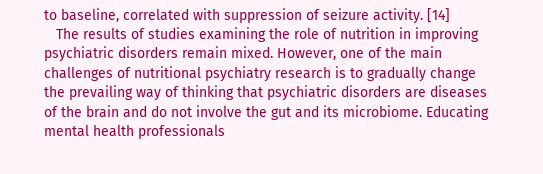to baseline, correlated with suppression of seizure activity. [14]
   The results of studies examining the role of nutrition in improving psychiatric disorders remain mixed. However, one of the main challenges of nutritional psychiatry research is to gradually change the prevailing way of thinking that psychiatric disorders are diseases of the brain and do not involve the gut and its microbiome. Educating mental health professionals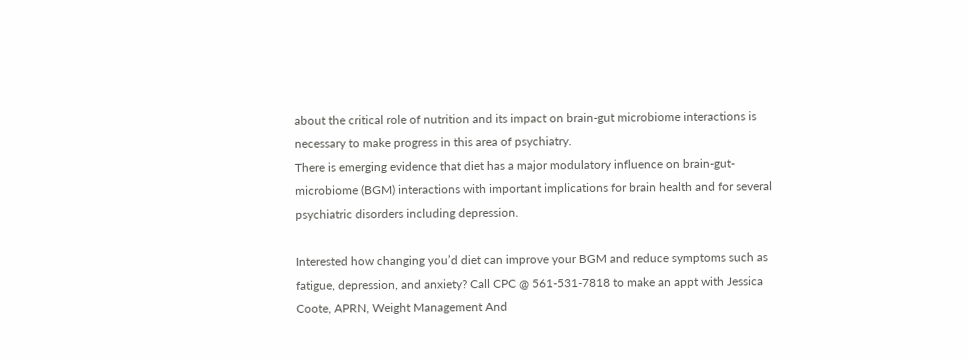about the critical role of nutrition and its impact on brain-gut microbiome interactions is necessary to make progress in this area of psychiatry.
There is emerging evidence that diet has a major modulatory influence on brain-gut-microbiome (BGM) interactions with important implications for brain health and for several psychiatric disorders including depression.

Interested how changing you’d diet can improve your BGM and reduce symptoms such as fatigue, depression, and anxiety? Call CPC @ 561-531-7818 to make an appt with Jessica Coote, APRN, Weight Management And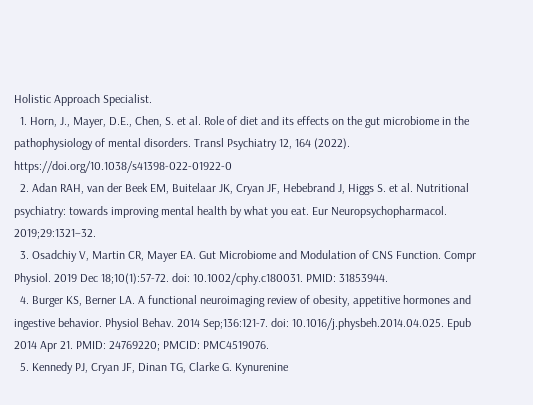Holistic Approach Specialist.
  1. Horn, J., Mayer, D.E., Chen, S. et al. Role of diet and its effects on the gut microbiome in the pathophysiology of mental disorders. Transl Psychiatry 12, 164 (2022). https://doi.org/10.1038/s41398-022-01922-0
  2. Adan RAH, van der Beek EM, Buitelaar JK, Cryan JF, Hebebrand J, Higgs S. et al. Nutritional psychiatry: towards improving mental health by what you eat. Eur Neuropsychopharmacol. 2019;29:1321–32.
  3. Osadchiy V, Martin CR, Mayer EA. Gut Microbiome and Modulation of CNS Function. Compr Physiol. 2019 Dec 18;10(1):57-72. doi: 10.1002/cphy.c180031. PMID: 31853944.
  4. Burger KS, Berner LA. A functional neuroimaging review of obesity, appetitive hormones and ingestive behavior. Physiol Behav. 2014 Sep;136:121-7. doi: 10.1016/j.physbeh.2014.04.025. Epub 2014 Apr 21. PMID: 24769220; PMCID: PMC4519076.
  5. Kennedy PJ, Cryan JF, Dinan TG, Clarke G. Kynurenine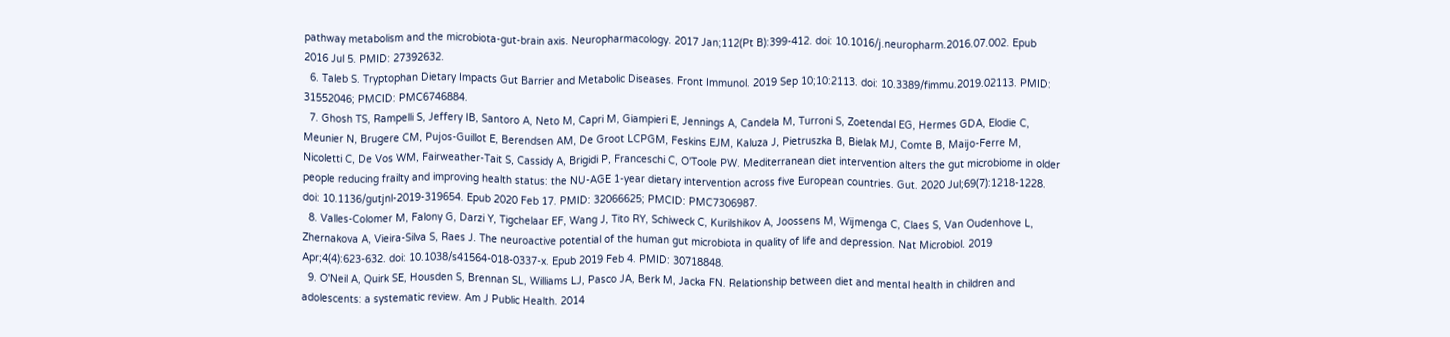pathway metabolism and the microbiota-gut-brain axis. Neuropharmacology. 2017 Jan;112(Pt B):399-412. doi: 10.1016/j.neuropharm.2016.07.002. Epub 2016 Jul 5. PMID: 27392632.
  6. Taleb S. Tryptophan Dietary Impacts Gut Barrier and Metabolic Diseases. Front Immunol. 2019 Sep 10;10:2113. doi: 10.3389/fimmu.2019.02113. PMID: 31552046; PMCID: PMC6746884.
  7. Ghosh TS, Rampelli S, Jeffery IB, Santoro A, Neto M, Capri M, Giampieri E, Jennings A, Candela M, Turroni S, Zoetendal EG, Hermes GDA, Elodie C, Meunier N, Brugere CM, Pujos-Guillot E, Berendsen AM, De Groot LCPGM, Feskins EJM, Kaluza J, Pietruszka B, Bielak MJ, Comte B, Maijo-Ferre M, Nicoletti C, De Vos WM, Fairweather-Tait S, Cassidy A, Brigidi P, Franceschi C, O'Toole PW. Mediterranean diet intervention alters the gut microbiome in older people reducing frailty and improving health status: the NU-AGE 1-year dietary intervention across five European countries. Gut. 2020 Jul;69(7):1218-1228. doi: 10.1136/gutjnl-2019-319654. Epub 2020 Feb 17. PMID: 32066625; PMCID: PMC7306987.
  8. Valles-Colomer M, Falony G, Darzi Y, Tigchelaar EF, Wang J, Tito RY, Schiweck C, Kurilshikov A, Joossens M, Wijmenga C, Claes S, Van Oudenhove L, Zhernakova A, Vieira-Silva S, Raes J. The neuroactive potential of the human gut microbiota in quality of life and depression. Nat Microbiol. 2019 Apr;4(4):623-632. doi: 10.1038/s41564-018-0337-x. Epub 2019 Feb 4. PMID: 30718848.
  9. O'Neil A, Quirk SE, Housden S, Brennan SL, Williams LJ, Pasco JA, Berk M, Jacka FN. Relationship between diet and mental health in children and adolescents: a systematic review. Am J Public Health. 2014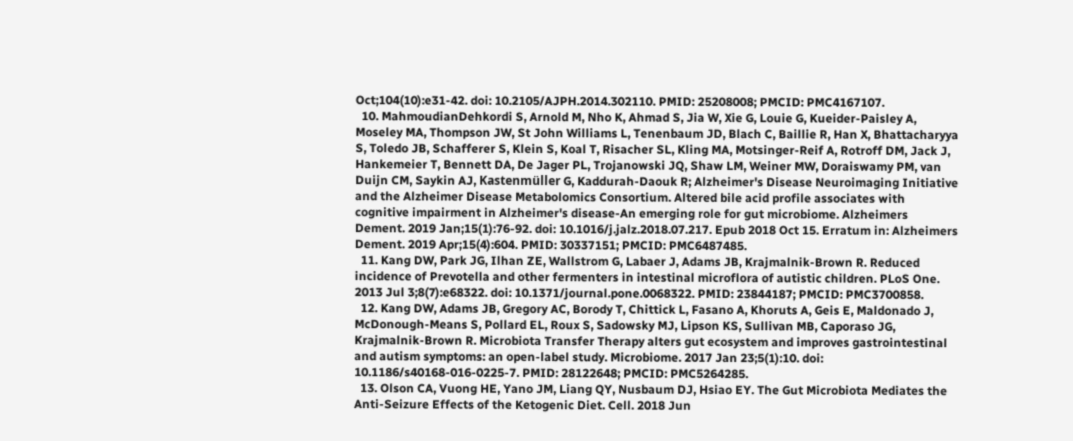Oct;104(10):e31-42. doi: 10.2105/AJPH.2014.302110. PMID: 25208008; PMCID: PMC4167107.
  10. MahmoudianDehkordi S, Arnold M, Nho K, Ahmad S, Jia W, Xie G, Louie G, Kueider-Paisley A, Moseley MA, Thompson JW, St John Williams L, Tenenbaum JD, Blach C, Baillie R, Han X, Bhattacharyya S, Toledo JB, Schafferer S, Klein S, Koal T, Risacher SL, Kling MA, Motsinger-Reif A, Rotroff DM, Jack J, Hankemeier T, Bennett DA, De Jager PL, Trojanowski JQ, Shaw LM, Weiner MW, Doraiswamy PM, van Duijn CM, Saykin AJ, Kastenmüller G, Kaddurah-Daouk R; Alzheimer's Disease Neuroimaging Initiative and the Alzheimer Disease Metabolomics Consortium. Altered bile acid profile associates with cognitive impairment in Alzheimer's disease-An emerging role for gut microbiome. Alzheimers Dement. 2019 Jan;15(1):76-92. doi: 10.1016/j.jalz.2018.07.217. Epub 2018 Oct 15. Erratum in: Alzheimers Dement. 2019 Apr;15(4):604. PMID: 30337151; PMCID: PMC6487485.
  11. Kang DW, Park JG, Ilhan ZE, Wallstrom G, Labaer J, Adams JB, Krajmalnik-Brown R. Reduced incidence of Prevotella and other fermenters in intestinal microflora of autistic children. PLoS One. 2013 Jul 3;8(7):e68322. doi: 10.1371/journal.pone.0068322. PMID: 23844187; PMCID: PMC3700858.
  12. Kang DW, Adams JB, Gregory AC, Borody T, Chittick L, Fasano A, Khoruts A, Geis E, Maldonado J, McDonough-Means S, Pollard EL, Roux S, Sadowsky MJ, Lipson KS, Sullivan MB, Caporaso JG, Krajmalnik-Brown R. Microbiota Transfer Therapy alters gut ecosystem and improves gastrointestinal and autism symptoms: an open-label study. Microbiome. 2017 Jan 23;5(1):10. doi: 10.1186/s40168-016-0225-7. PMID: 28122648; PMCID: PMC5264285.
  13. Olson CA, Vuong HE, Yano JM, Liang QY, Nusbaum DJ, Hsiao EY. The Gut Microbiota Mediates the Anti-Seizure Effects of the Ketogenic Diet. Cell. 2018 Jun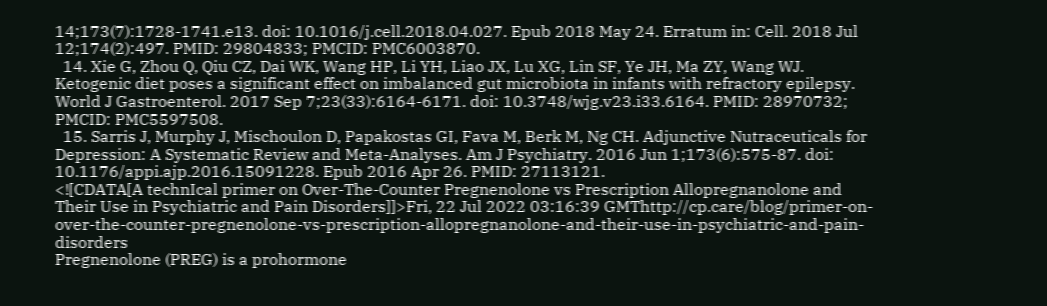14;173(7):1728-1741.e13. doi: 10.1016/j.cell.2018.04.027. Epub 2018 May 24. Erratum in: Cell. 2018 Jul 12;174(2):497. PMID: 29804833; PMCID: PMC6003870.
  14. Xie G, Zhou Q, Qiu CZ, Dai WK, Wang HP, Li YH, Liao JX, Lu XG, Lin SF, Ye JH, Ma ZY, Wang WJ. Ketogenic diet poses a significant effect on imbalanced gut microbiota in infants with refractory epilepsy. World J Gastroenterol. 2017 Sep 7;23(33):6164-6171. doi: 10.3748/wjg.v23.i33.6164. PMID: 28970732; PMCID: PMC5597508.
  15. Sarris J, Murphy J, Mischoulon D, Papakostas GI, Fava M, Berk M, Ng CH. Adjunctive Nutraceuticals for Depression: A Systematic Review and Meta-Analyses. Am J Psychiatry. 2016 Jun 1;173(6):575-87. doi: 10.1176/appi.ajp.2016.15091228. Epub 2016 Apr 26. PMID: 27113121.
<![CDATA[A technIcal primer on Over-The-Counter Pregnenolone vs Prescription Allopregnanolone and Their Use in Psychiatric and Pain Disorders]]>Fri, 22 Jul 2022 03:16:39 GMThttp://cp.care/blog/primer-on-over-the-counter-pregnenolone-vs-prescription-allopregnanolone-and-their-use-in-psychiatric-and-pain-disorders
Pregnenolone (PREG) is a prohormone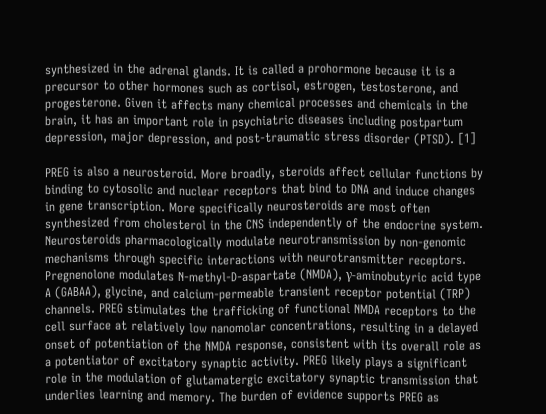synthesized in the adrenal glands. It is called a prohormone because it is a precursor to other hormones such as cortisol, estrogen, testosterone, and progesterone. Given it affects many chemical processes and chemicals in the brain, it has an important role in psychiatric diseases including postpartum depression, major depression, and post-traumatic stress disorder (PTSD). [1]

PREG is also a neurosteroid. More broadly, steroids affect cellular functions by binding to cytosolic and nuclear receptors that bind to DNA and induce changes in gene transcription. More specifically neurosteroids are most often synthesized from cholesterol in the CNS independently of the endocrine system.  Neurosteroids pharmacologically modulate neurotransmission by non-genomic mechanisms through specific interactions with neurotransmitter receptors. Pregnenolone modulates N-methyl-D-aspartate (NMDA), γ-aminobutyric acid type A (GABAA), glycine, and calcium-permeable transient receptor potential (TRP) channels. PREG stimulates the trafficking of functional NMDA receptors to the cell surface at relatively low nanomolar concentrations, resulting in a delayed onset of potentiation of the NMDA response, consistent with its overall role as a potentiator of excitatory synaptic activity. PREG likely plays a significant role in the modulation of glutamatergic excitatory synaptic transmission that underlies learning and memory. The burden of evidence supports PREG as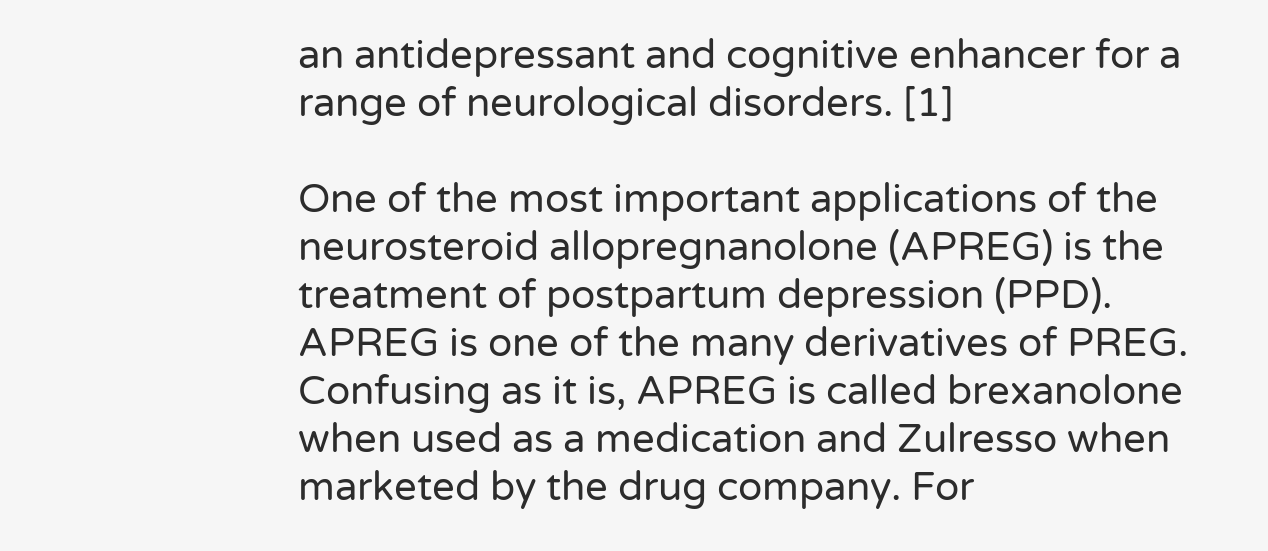an antidepressant and cognitive enhancer for a range of neurological disorders. [1]

One of the most important applications of the neurosteroid allopregnanolone (APREG) is the treatment of postpartum depression (PPD). APREG is one of the many derivatives of PREG. Confusing as it is, APREG is called brexanolone when used as a medication and Zulresso when marketed by the drug company. For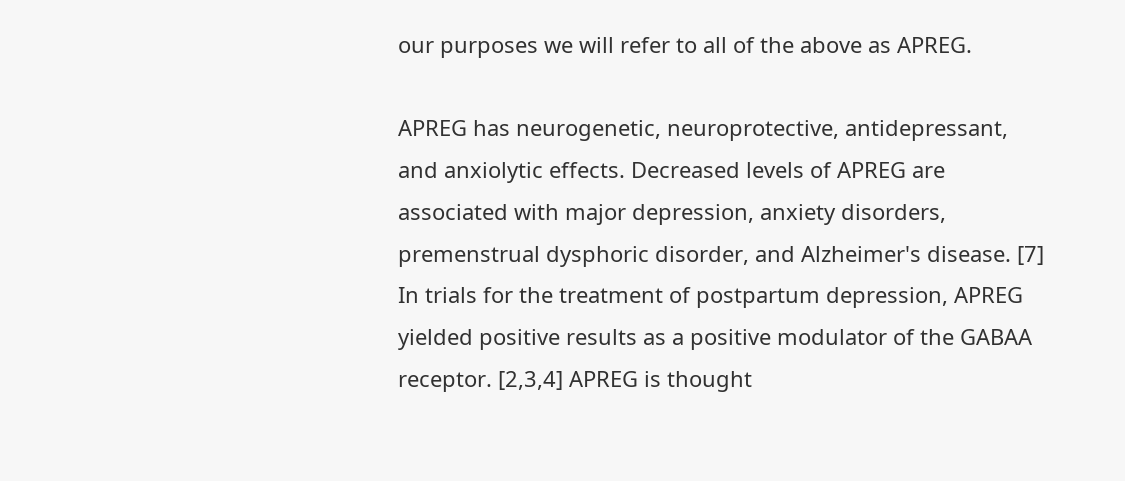our purposes we will refer to all of the above as APREG.

APREG has neurogenetic, neuroprotective, antidepressant, and anxiolytic effects. Decreased levels of APREG are associated with major depression, anxiety disorders, premenstrual dysphoric disorder, and Alzheimer's disease. [7] In trials for the treatment of postpartum depression, APREG yielded positive results as a positive modulator of the GABAA receptor. [2,3,4] APREG is thought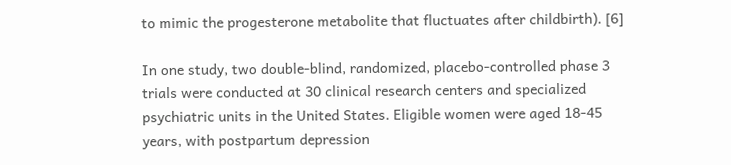to mimic the progesterone metabolite that fluctuates after childbirth). [6]

In one study, two double-blind, randomized, placebo-controlled phase 3 trials were conducted at 30 clinical research centers and specialized psychiatric units in the United States. Eligible women were aged 18-45 years, with postpartum depression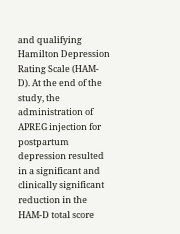and qualifying Hamilton Depression Rating Scale (HAM-D). At the end of the study, the administration of APREG injection for postpartum depression resulted in a significant and clinically significant reduction in the HAM-D total score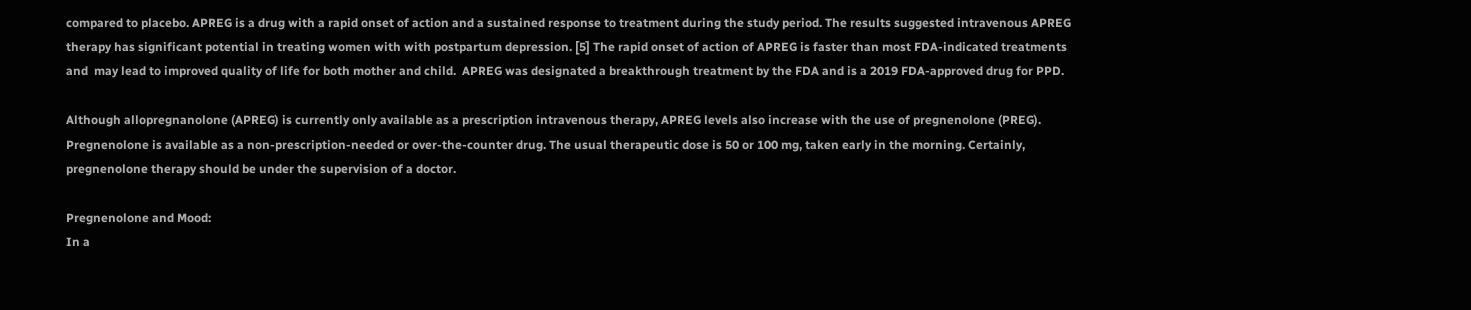compared to placebo. APREG is a drug with a rapid onset of action and a sustained response to treatment during the study period. The results suggested intravenous APREG therapy has significant potential in treating women with with postpartum depression. [5] The rapid onset of action of APREG is faster than most FDA-indicated treatments and  may lead to improved quality of life for both mother and child.  APREG was designated a breakthrough treatment by the FDA and is a 2019 FDA-approved drug for PPD.

Although allopregnanolone (APREG) is currently only available as a prescription intravenous therapy, APREG levels also increase with the use of pregnenolone (PREG). Pregnenolone is available as a non-prescription-needed or over-the-counter drug. The usual therapeutic dose is 50 or 100 mg, taken early in the morning. Certainly, pregnenolone therapy should be under the supervision of a doctor.

Pregnenolone and Mood:
In a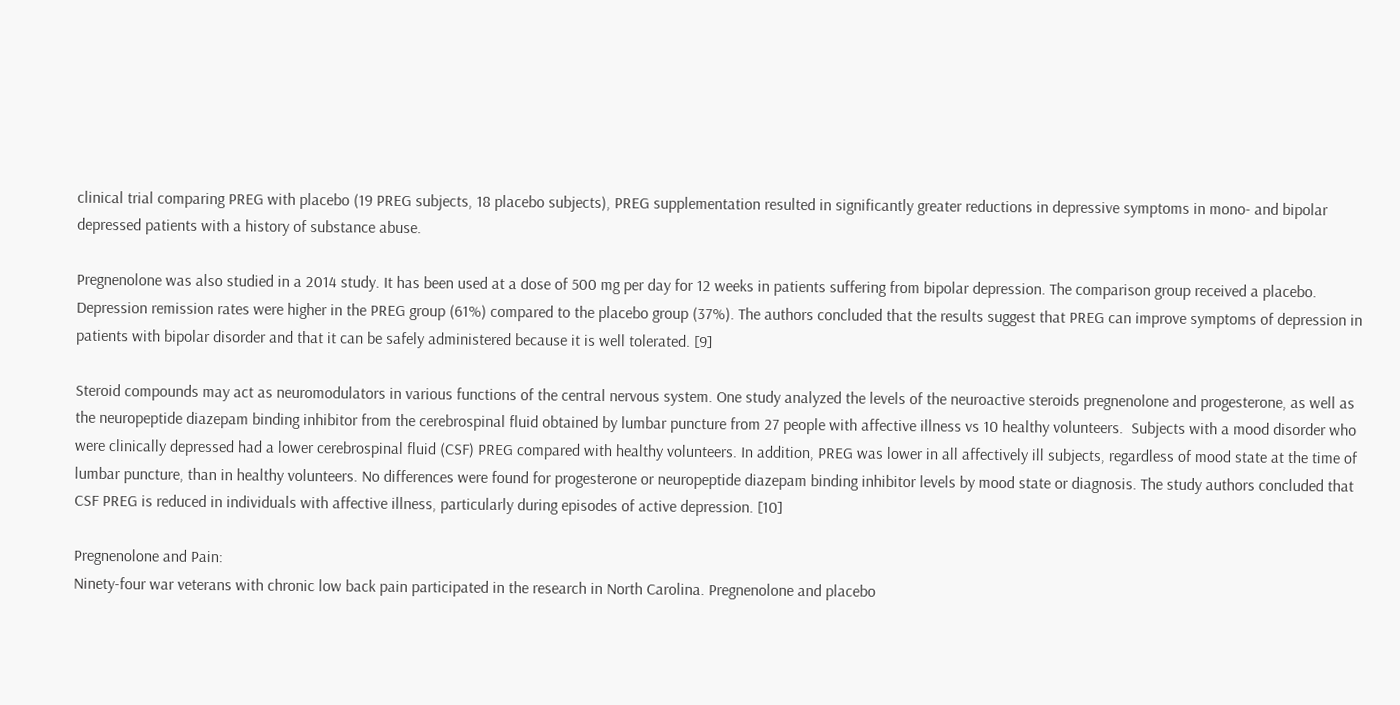clinical trial comparing PREG with placebo (19 PREG subjects, 18 placebo subjects), PREG supplementation resulted in significantly greater reductions in depressive symptoms in mono- and bipolar depressed patients with a history of substance abuse.

Pregnenolone was also studied in a 2014 study. It has been used at a dose of 500 mg per day for 12 weeks in patients suffering from bipolar depression. The comparison group received a placebo. Depression remission rates were higher in the PREG group (61%) compared to the placebo group (37%). The authors concluded that the results suggest that PREG can improve symptoms of depression in patients with bipolar disorder and that it can be safely administered because it is well tolerated. [9]

Steroid compounds may act as neuromodulators in various functions of the central nervous system. One study analyzed the levels of the neuroactive steroids pregnenolone and progesterone, as well as the neuropeptide diazepam binding inhibitor from the cerebrospinal fluid obtained by lumbar puncture from 27 people with affective illness vs 10 healthy volunteers.  Subjects with a mood disorder who were clinically depressed had a lower cerebrospinal fluid (CSF) PREG compared with healthy volunteers. In addition, PREG was lower in all affectively ill subjects, regardless of mood state at the time of lumbar puncture, than in healthy volunteers. No differences were found for progesterone or neuropeptide diazepam binding inhibitor levels by mood state or diagnosis. The study authors concluded that CSF PREG is reduced in individuals with affective illness, particularly during episodes of active depression. [10]

Pregnenolone and Pain:
Ninety-four war veterans with chronic low back pain participated in the research in North Carolina. Pregnenolone and placebo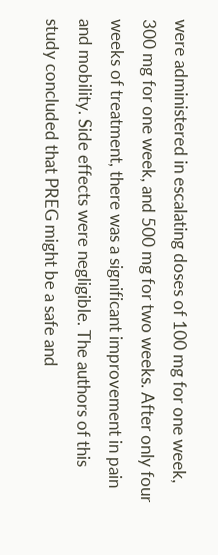were administered in escalating doses of 100 mg for one week, 300 mg for one week, and 500 mg for two weeks. After only four weeks of treatment, there was a significant improvement in pain and mobility. Side effects were negligible. The authors of this study concluded that PREG might be a safe and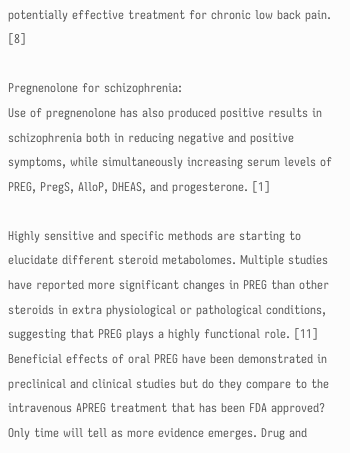potentially effective treatment for chronic low back pain. [8]

Pregnenolone for schizophrenia:
Use of pregnenolone has also produced positive results in schizophrenia both in reducing negative and positive symptoms, while simultaneously increasing serum levels of PREG, PregS, AlloP, DHEAS, and progesterone. [1]

Highly sensitive and specific methods are starting to elucidate different steroid metabolomes. Multiple studies have reported more significant changes in PREG than other steroids in extra physiological or pathological conditions, suggesting that PREG plays a highly functional role. [11] Beneficial effects of oral PREG have been demonstrated in preclinical and clinical studies but do they compare to the intravenous APREG treatment that has been FDA approved? Only time will tell as more evidence emerges. Drug and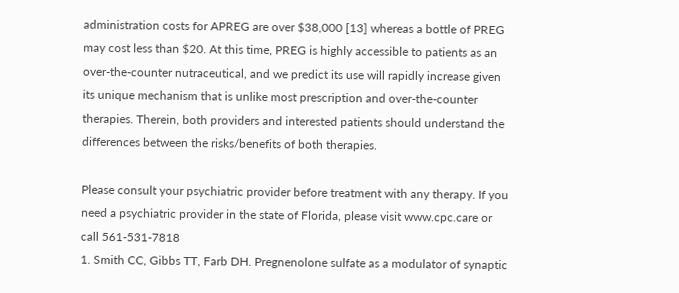administration costs for APREG are over $38,000 [13] whereas a bottle of PREG may cost less than $20. At this time, PREG is highly accessible to patients as an over-the-counter nutraceutical, and we predict its use will rapidly increase given its unique mechanism that is unlike most prescription and over-the-counter therapies. Therein, both providers and interested patients should understand the differences between the risks/benefits of both therapies.

Please consult your psychiatric provider before treatment with any therapy. If you need a psychiatric provider in the state of Florida, please visit www.cpc.care or call 561-531-7818
1. Smith CC, Gibbs TT, Farb DH. Pregnenolone sulfate as a modulator of synaptic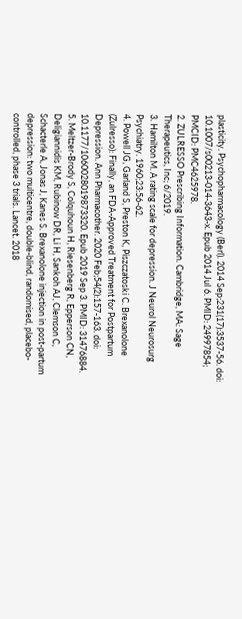plasticity. Psychopharmacology (Berl). 2014 Sep;231(17):3537-56. doi: 10.1007/s00213-014-3643-x. Epub 2014 Jul 6. PMID: 24997854; PMCID: PMC4625978.
2. ZULRESSO Prescribing Information. Cambridge, MA: Sage Therapeutics, Inc; 6/2019.
3. Hamilton M. A rating scale for depression. J Neurol Neurosurg Psychiatry. 1960;23:56-62.
4. Powell JG, Garland S, Preston K, Piszczatoski C. Brexanolone (Zulresso): Finally, an FDA-Approved Treatment for Postpartum Depression. Ann Pharmacother. 2020 Feb;54(2):157-163. doi: 10.1177/1060028019873320. Epub 2019 Sep 3. PMID: 31476884.
5. Meltzer-Brody S, Colquhoun H, Riesenberg R, Epperson CN, Deligiannidis KM, Rubinow DR, Li H, Sankoh AJ, Clemson C, Schacterle A, Jonas J, Kanes S. Brexanolone injection in post-partum depression: two multicentre, double-blind, randomised, placebo-controlled, phase 3 trials. Lancet. 2018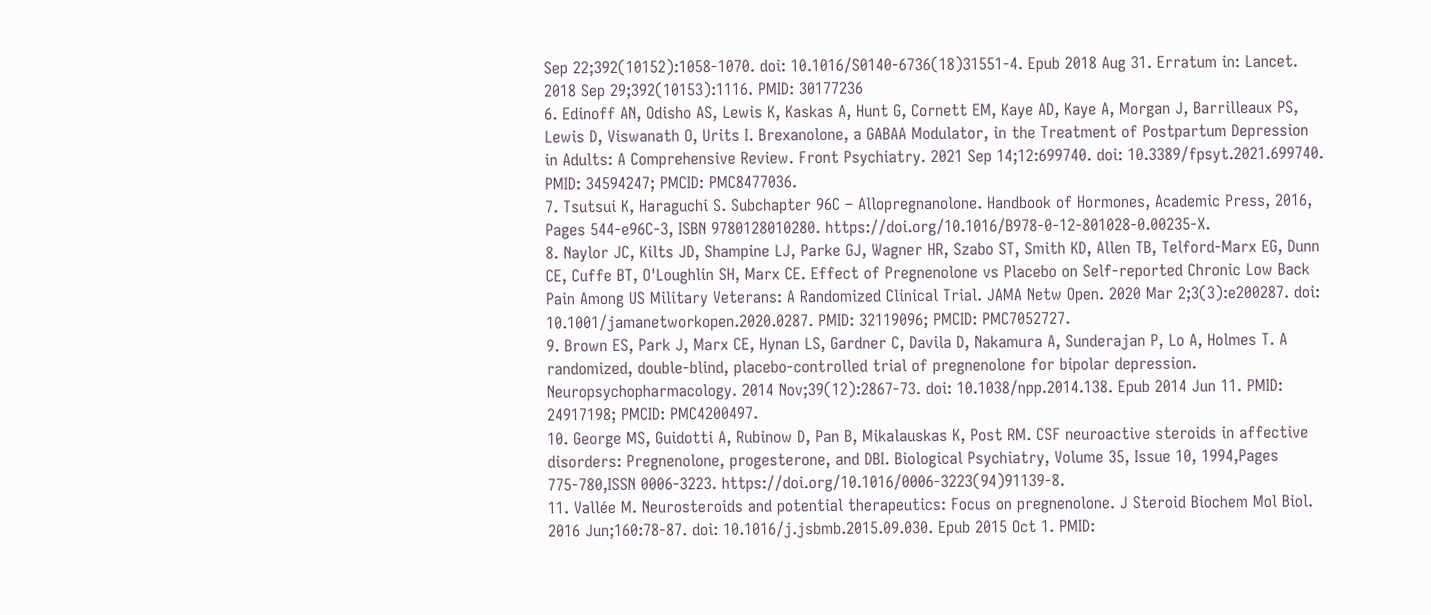Sep 22;392(10152):1058-1070. doi: 10.1016/S0140-6736(18)31551-4. Epub 2018 Aug 31. Erratum in: Lancet. 2018 Sep 29;392(10153):1116. PMID: 30177236
6. Edinoff AN, Odisho AS, Lewis K, Kaskas A, Hunt G, Cornett EM, Kaye AD, Kaye A, Morgan J, Barrilleaux PS, Lewis D, Viswanath O, Urits I. Brexanolone, a GABAA Modulator, in the Treatment of Postpartum Depression in Adults: A Comprehensive Review. Front Psychiatry. 2021 Sep 14;12:699740. doi: 10.3389/fpsyt.2021.699740. PMID: 34594247; PMCID: PMC8477036.
7. Tsutsui K, Haraguchi S. Subchapter 96C – Allopregnanolone. Handbook of Hormones, Academic Press, 2016, Pages 544-e96C-3, ISBN 9780128010280. https://doi.org/10.1016/B978-0-12-801028-0.00235-X.
8. Naylor JC, Kilts JD, Shampine LJ, Parke GJ, Wagner HR, Szabo ST, Smith KD, Allen TB, Telford-Marx EG, Dunn CE, Cuffe BT, O'Loughlin SH, Marx CE. Effect of Pregnenolone vs Placebo on Self-reported Chronic Low Back Pain Among US Military Veterans: A Randomized Clinical Trial. JAMA Netw Open. 2020 Mar 2;3(3):e200287. doi: 10.1001/jamanetworkopen.2020.0287. PMID: 32119096; PMCID: PMC7052727.
9. Brown ES, Park J, Marx CE, Hynan LS, Gardner C, Davila D, Nakamura A, Sunderajan P, Lo A, Holmes T. A randomized, double-blind, placebo-controlled trial of pregnenolone for bipolar depression. Neuropsychopharmacology. 2014 Nov;39(12):2867-73. doi: 10.1038/npp.2014.138. Epub 2014 Jun 11. PMID: 24917198; PMCID: PMC4200497.
10. George MS, Guidotti A, Rubinow D, Pan B, Mikalauskas K, Post RM. CSF neuroactive steroids in affective disorders: Pregnenolone, progesterone, and DBI. Biological Psychiatry, Volume 35, Issue 10, 1994,Pages 775-780,ISSN 0006-3223. https://doi.org/10.1016/0006-3223(94)91139-8.
11. Vallée M. Neurosteroids and potential therapeutics: Focus on pregnenolone. J Steroid Biochem Mol Biol. 2016 Jun;160:78-87. doi: 10.1016/j.jsbmb.2015.09.030. Epub 2015 Oct 1. PMID: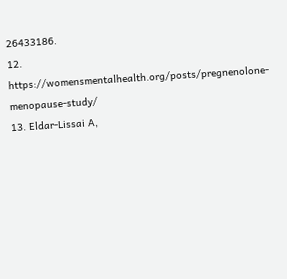26433186.
12. https://womensmentalhealth.org/posts/pregnenolone-menopause-study/
13. Eldar-Lissai A,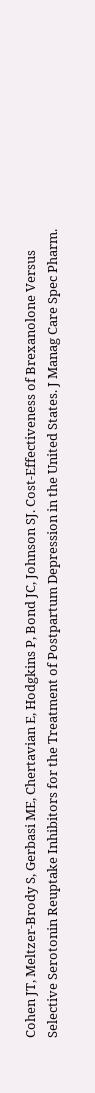Cohen JT, Meltzer-Brody S, Gerbasi ME, Chertavian E, Hodgkins P, Bond JC, Johnson SJ. Cost-Effectiveness of Brexanolone Versus Selective Serotonin Reuptake Inhibitors for the Treatment of Postpartum Depression in the United States. J Manag Care Spec Pharm.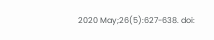2020 May;26(5):627-638. doi: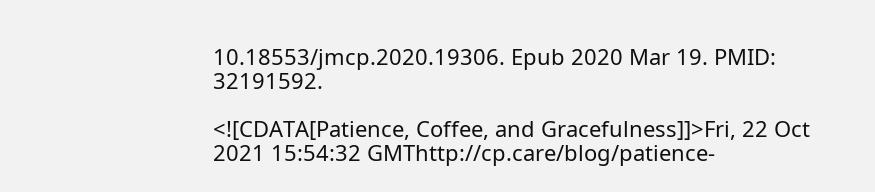10.18553/jmcp.2020.19306. Epub 2020 Mar 19. PMID: 32191592.

<![CDATA[Patience, Coffee, and Gracefulness]]>Fri, 22 Oct 2021 15:54:32 GMThttp://cp.care/blog/patience-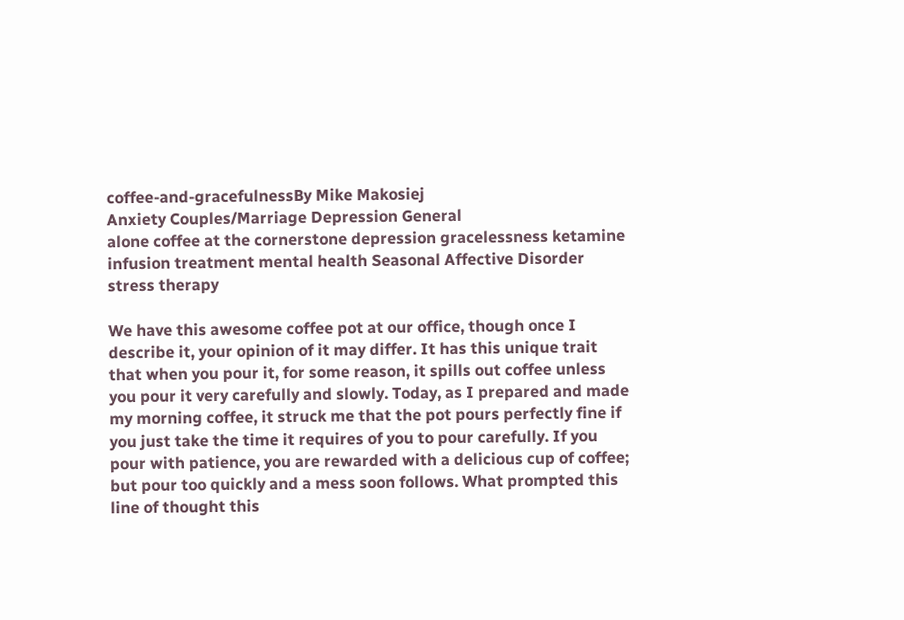coffee-and-gracefulnessBy Mike Makosiej
Anxiety Couples/Marriage Depression General
alone coffee at the cornerstone depression gracelessness ketamine infusion treatment mental health Seasonal Affective Disorder stress therapy

We have this awesome coffee pot at our office, though once I describe it, your opinion of it may differ. It has this unique trait that when you pour it, for some reason, it spills out coffee unless you pour it very carefully and slowly. Today, as I prepared and made my morning coffee, it struck me that the pot pours perfectly fine if you just take the time it requires of you to pour carefully. If you pour with patience, you are rewarded with a delicious cup of coffee; but pour too quickly and a mess soon follows. What prompted this line of thought this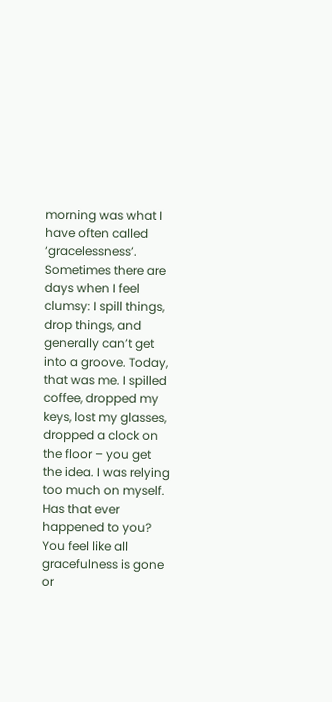morning was what I have often called ‘gracelessness’. Sometimes there are days when I feel clumsy: I spill things, drop things, and generally can’t get into a groove. Today, that was me. I spilled coffee, dropped my keys, lost my glasses, dropped a clock on the floor – you get the idea. I was relying too much on myself. Has that ever happened to you? You feel like all gracefulness is gone or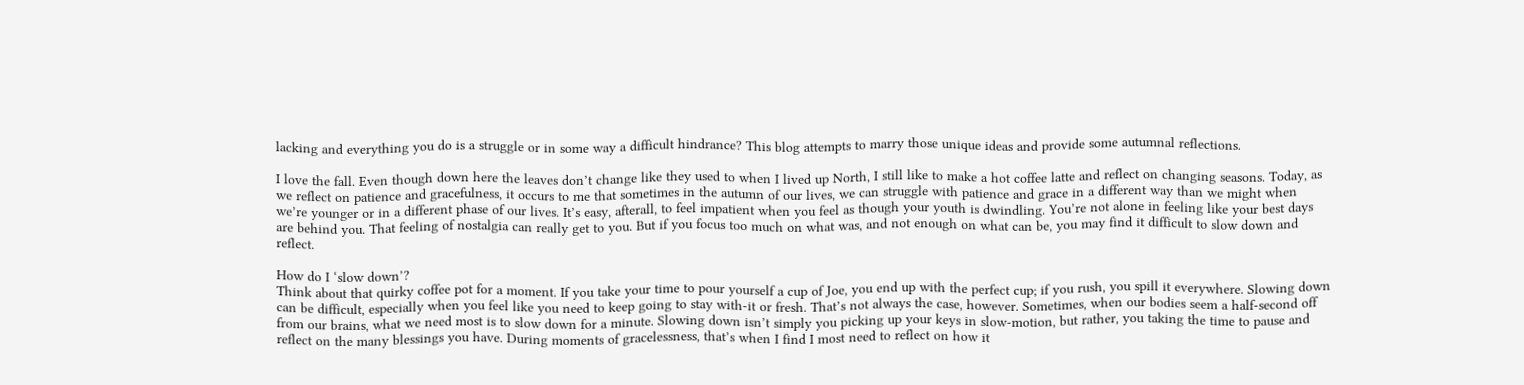lacking and everything you do is a struggle or in some way a difficult hindrance? This blog attempts to marry those unique ideas and provide some autumnal reflections.

I love the fall. Even though down here the leaves don’t change like they used to when I lived up North, I still like to make a hot coffee latte and reflect on changing seasons. Today, as we reflect on patience and gracefulness, it occurs to me that sometimes in the autumn of our lives, we can struggle with patience and grace in a different way than we might when we’re younger or in a different phase of our lives. It’s easy, afterall, to feel impatient when you feel as though your youth is dwindling. You’re not alone in feeling like your best days are behind you. That feeling of nostalgia can really get to you. But if you focus too much on what was, and not enough on what can be, you may find it difficult to slow down and reflect.

How do I ‘slow down’?
Think about that quirky coffee pot for a moment. If you take your time to pour yourself a cup of Joe, you end up with the perfect cup; if you rush, you spill it everywhere. Slowing down can be difficult, especially when you feel like you need to keep going to stay with-it or fresh. That’s not always the case, however. Sometimes, when our bodies seem a half-second off from our brains, what we need most is to slow down for a minute. Slowing down isn’t simply you picking up your keys in slow-motion, but rather, you taking the time to pause and reflect on the many blessings you have. During moments of gracelessness, that’s when I find I most need to reflect on how it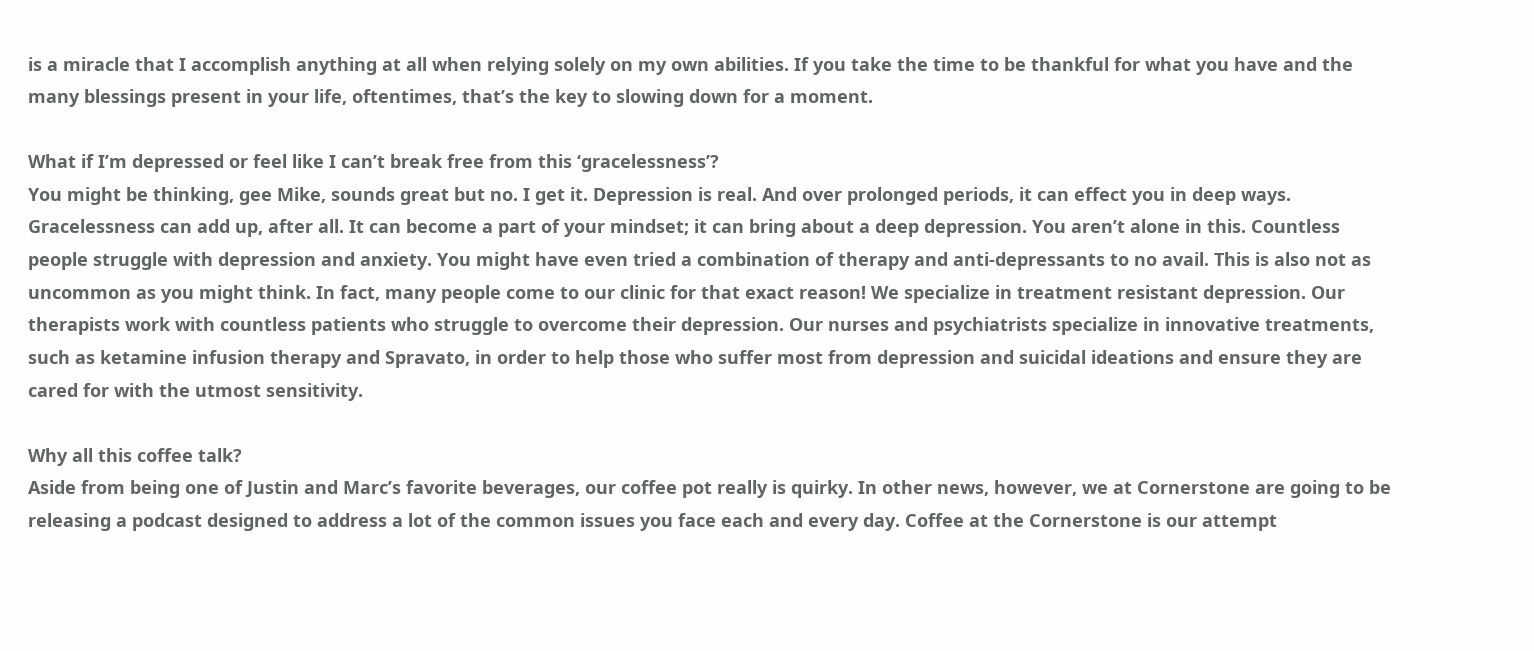is a miracle that I accomplish anything at all when relying solely on my own abilities. If you take the time to be thankful for what you have and the many blessings present in your life, oftentimes, that’s the key to slowing down for a moment.

What if I’m depressed or feel like I can’t break free from this ‘gracelessness’?
You might be thinking, gee Mike, sounds great but no. I get it. Depression is real. And over prolonged periods, it can effect you in deep ways. Gracelessness can add up, after all. It can become a part of your mindset; it can bring about a deep depression. You aren’t alone in this. Countless people struggle with depression and anxiety. You might have even tried a combination of therapy and anti-depressants to no avail. This is also not as uncommon as you might think. In fact, many people come to our clinic for that exact reason! We specialize in treatment resistant depression. Our therapists work with countless patients who struggle to overcome their depression. Our nurses and psychiatrists specialize in innovative treatments, such as ketamine infusion therapy and Spravato, in order to help those who suffer most from depression and suicidal ideations and ensure they are cared for with the utmost sensitivity.

Why all this coffee talk?
Aside from being one of Justin and Marc’s favorite beverages, our coffee pot really is quirky. In other news, however, we at Cornerstone are going to be releasing a podcast designed to address a lot of the common issues you face each and every day. Coffee at the Cornerstone is our attempt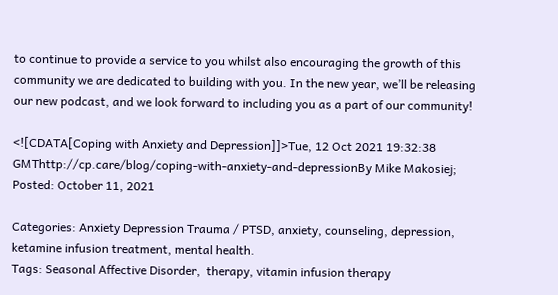to continue to provide a service to you whilst also encouraging the growth of this community we are dedicated to building with you. In the new year, we’ll be releasing our new podcast, and we look forward to including you as a part of our community!

<![CDATA[Coping with Anxiety and Depression]]>Tue, 12 Oct 2021 19:32:38 GMThttp://cp.care/blog/coping-with-anxiety-and-depressionBy Mike Makosiej;
Posted: October 11, 2021

Categories: Anxiety Depression Trauma / PTSD, anxiety, counseling, depression, ketamine infusion treatment, mental health.
Tags: Seasonal Affective Disorder,  therapy, vitamin infusion therapy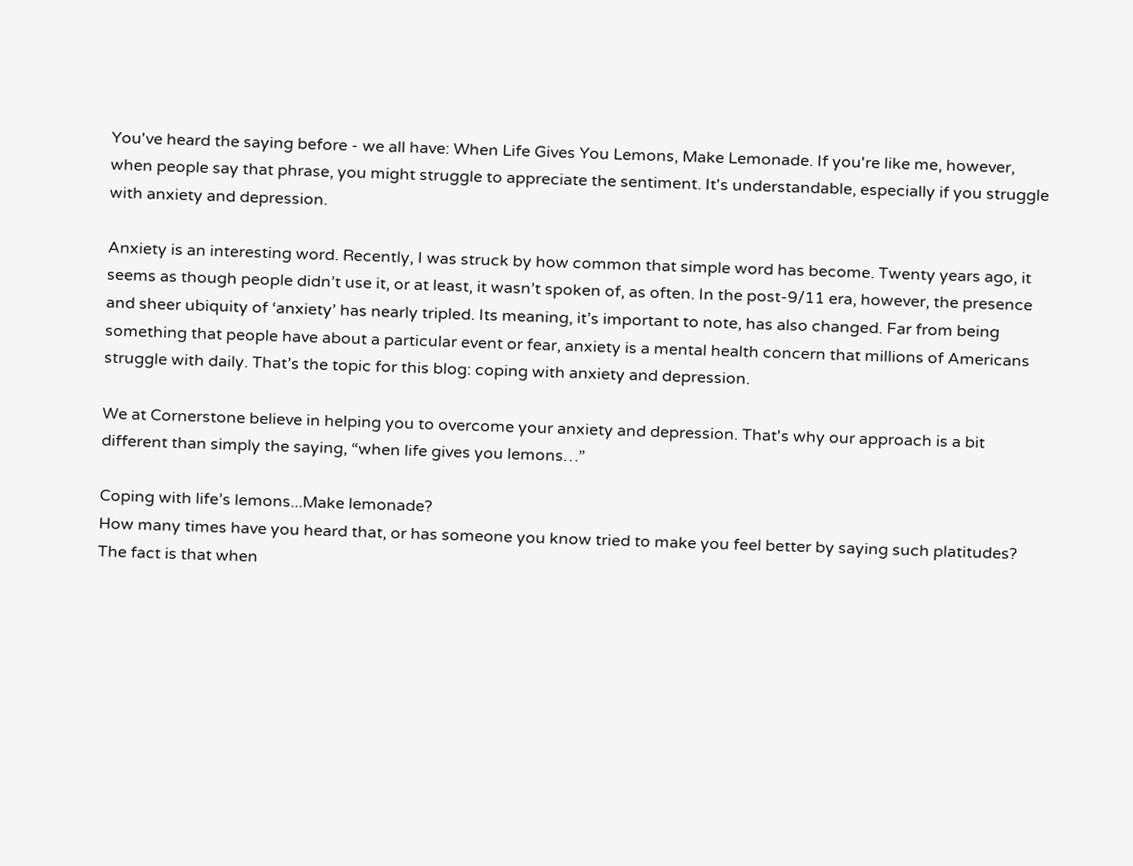You've heard the saying before - we all have: When Life Gives You Lemons, Make Lemonade. If you're like me, however, when people say that phrase, you might struggle to appreciate the sentiment. It's understandable, especially if you struggle with anxiety and depression.

Anxiety is an interesting word. Recently, I was struck by how common that simple word has become. Twenty years ago, it seems as though people didn’t use it, or at least, it wasn’t spoken of, as often. In the post-9/11 era, however, the presence and sheer ubiquity of ‘anxiety’ has nearly tripled. Its meaning, it’s important to note, has also changed. Far from being something that people have about a particular event or fear, anxiety is a mental health concern that millions of Americans struggle with daily. That’s the topic for this blog: coping with anxiety and depression.

We at Cornerstone believe in helping you to overcome your anxiety and depression. That's why our approach is a bit different than simply the saying, “when life gives you lemons…”

Coping with life’s lemons...Make lemonade?
How many times have you heard that, or has someone you know tried to make you feel better by saying such platitudes? The fact is that when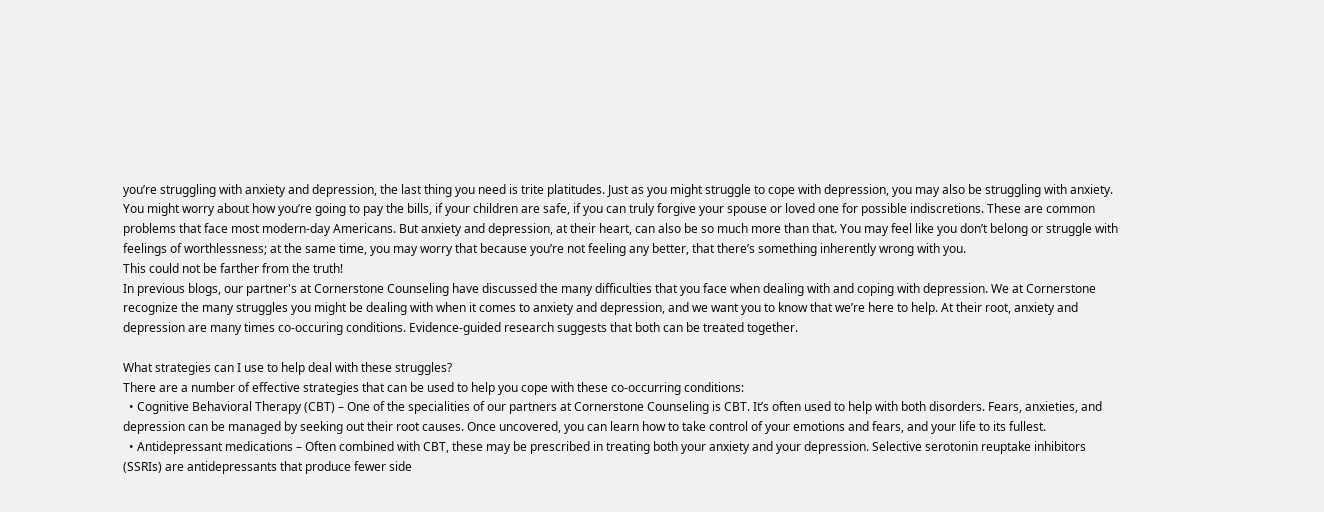you’re struggling with anxiety and depression, the last thing you need is trite platitudes. Just as you might struggle to cope with depression, you may also be struggling with anxiety. You might worry about how you’re going to pay the bills, if your children are safe, if you can truly forgive your spouse or loved one for possible indiscretions. These are common problems that face most modern-day Americans. But anxiety and depression, at their heart, can also be so much more than that. You may feel like you don’t belong or struggle with feelings of worthlessness; at the same time, you may worry that because you’re not feeling any better, that there’s something inherently wrong with you.
This could not be farther from the truth!
In previous blogs, our partner's at Cornerstone Counseling have discussed the many difficulties that you face when dealing with and coping with depression. We at Cornerstone recognize the many struggles you might be dealing with when it comes to anxiety and depression, and we want you to know that we’re here to help. At their root, anxiety and depression are many times co-occuring conditions. Evidence-guided research suggests that both can be treated together.

What strategies can I use to help deal with these struggles?
There are a number of effective strategies that can be used to help you cope with these co-occurring conditions:
  • Cognitive Behavioral Therapy (CBT) – One of the specialities of our partners at Cornerstone Counseling is CBT. It’s often used to help with both disorders. Fears, anxieties, and depression can be managed by seeking out their root causes. Once uncovered, you can learn how to take control of your emotions and fears, and your life to its fullest.
  • Antidepressant medications – Often combined with CBT, these may be prescribed in treating both your anxiety and your depression. Selective serotonin reuptake inhibitors (SSRIs) are antidepressants that produce fewer side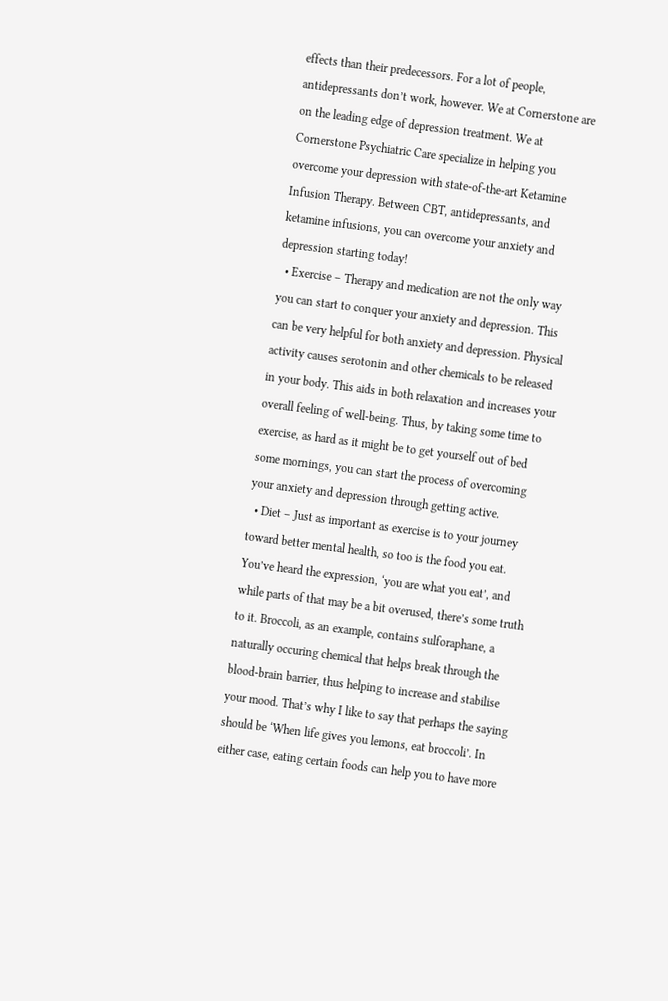effects than their predecessors. For a lot of people, antidepressants don’t work, however. We at Cornerstone are on the leading edge of depression treatment. We at Cornerstone Psychiatric Care specialize in helping you overcome your depression with state-of-the-art Ketamine Infusion Therapy. Between CBT, antidepressants, and ketamine infusions, you can overcome your anxiety and depression starting today!
  • Exercise – Therapy and medication are not the only way you can start to conquer your anxiety and depression. This can be very helpful for both anxiety and depression. Physical activity causes serotonin and other chemicals to be released in your body. This aids in both relaxation and increases your overall feeling of well-being. Thus, by taking some time to exercise, as hard as it might be to get yourself out of bed some mornings, you can start the process of overcoming your anxiety and depression through getting active.
  • Diet – Just as important as exercise is to your journey toward better mental health, so too is the food you eat. You’ve heard the expression, ‘you are what you eat’, and while parts of that may be a bit overused, there’s some truth to it. Broccoli, as an example, contains sulforaphane, a naturally occuring chemical that helps break through the blood-brain barrier, thus helping to increase and stabilise your mood. That’s why I like to say that perhaps the saying should be ‘When life gives you lemons, eat broccoli’. In either case, eating certain foods can help you to have more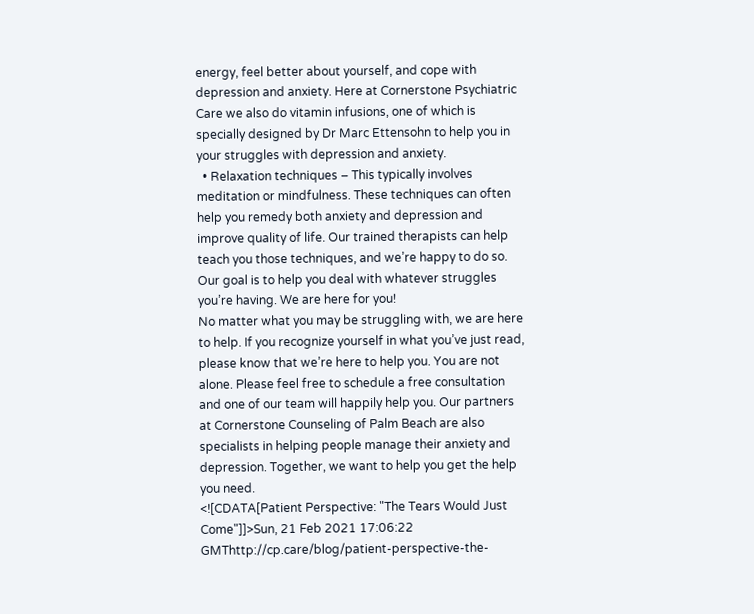energy, feel better about yourself, and cope with depression and anxiety. Here at Cornerstone Psychiatric Care we also do vitamin infusions, one of which is specially designed by Dr Marc Ettensohn to help you in your struggles with depression and anxiety.
  • Relaxation techniques – This typically involves meditation or mindfulness. These techniques can often help you remedy both anxiety and depression and improve quality of life. Our trained therapists can help teach you those techniques, and we’re happy to do so. Our goal is to help you deal with whatever struggles you’re having. We are here for you!
No matter what you may be struggling with, we are here to help. If you recognize yourself in what you’ve just read, please know that we’re here to help you. You are not alone. Please feel free to schedule a free consultation and one of our team will happily help you. Our partners at Cornerstone Counseling of Palm Beach are also specialists in helping people manage their anxiety and depression. Together, we want to help you get the help you need.
<![CDATA[Patient Perspective: "The Tears Would Just Come"]]>Sun, 21 Feb 2021 17:06:22 GMThttp://cp.care/blog/patient-perspective-the-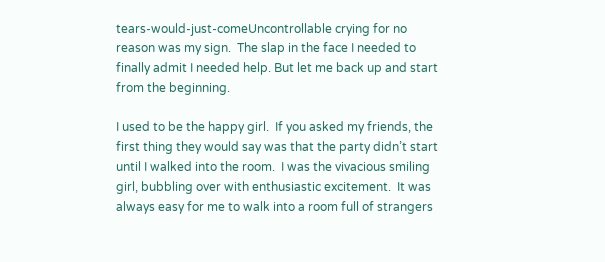tears-would-just-comeUncontrollable crying for no reason was my sign.  The slap in the face I needed to finally admit I needed help. But let me back up and start from the beginning.

I used to be the happy girl.  If you asked my friends, the first thing they would say was that the party didn’t start until I walked into the room.  I was the vivacious smiling girl, bubbling over with enthusiastic excitement.  It was always easy for me to walk into a room full of strangers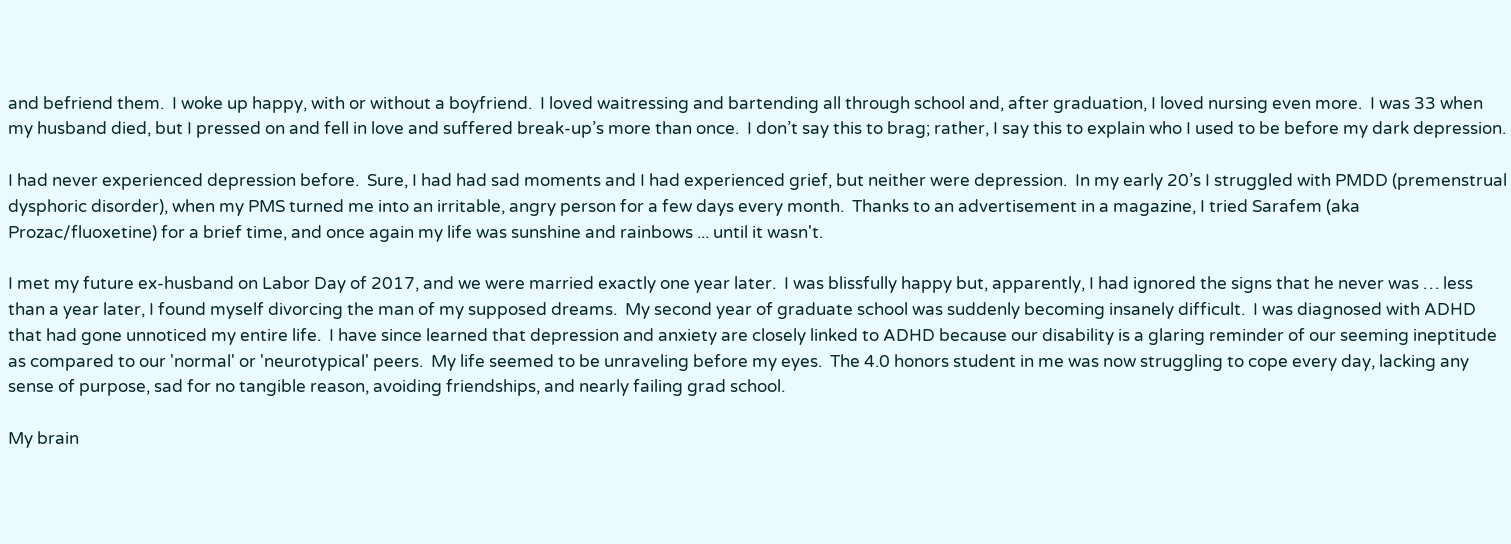and befriend them.  I woke up happy, with or without a boyfriend.  I loved waitressing and bartending all through school and, after graduation, I loved nursing even more.  I was 33 when my husband died, but I pressed on and fell in love and suffered break-up’s more than once.  I don’t say this to brag; rather, I say this to explain who I used to be before my dark depression.

I had never experienced depression before.  Sure, I had had sad moments and I had experienced grief, but neither were depression.  In my early 20’s I struggled with PMDD (premenstrual dysphoric disorder), when my PMS turned me into an irritable, angry person for a few days every month.  Thanks to an advertisement in a magazine, I tried Sarafem (aka Prozac/fluoxetine) for a brief time, and once again my life was sunshine and rainbows ... until it wasn't.

I met my future ex-husband on Labor Day of 2017, and we were married exactly one year later.  I was blissfully happy but, apparently, I had ignored the signs that he never was … less than a year later, I found myself divorcing the man of my supposed dreams.  My second year of graduate school was suddenly becoming insanely difficult.  I was diagnosed with ADHD that had gone unnoticed my entire life.  I have since learned that depression and anxiety are closely linked to ADHD because our disability is a glaring reminder of our seeming ineptitude as compared to our 'normal' or 'neurotypical' peers.  My life seemed to be unraveling before my eyes.  The 4.0 honors student in me was now struggling to cope every day, lacking any sense of purpose, sad for no tangible reason, avoiding friendships, and nearly failing grad school.

My brain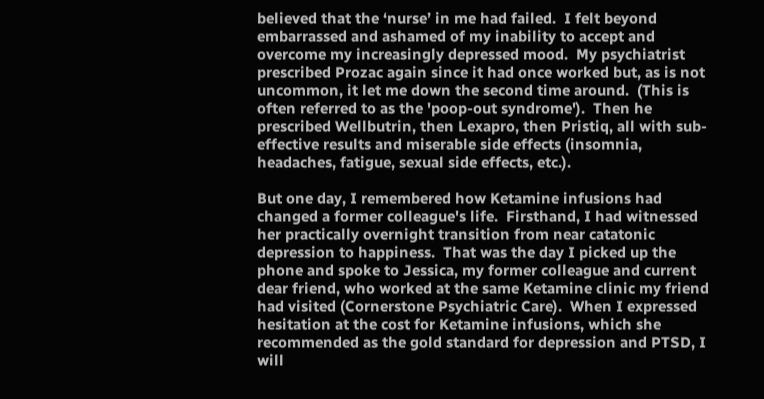believed that the ‘nurse’ in me had failed.  I felt beyond embarrassed and ashamed of my inability to accept and overcome my increasingly depressed mood.  My psychiatrist prescribed Prozac again since it had once worked but, as is not uncommon, it let me down the second time around.  (This is often referred to as the 'poop-out syndrome').  Then he prescribed Wellbutrin, then Lexapro, then Pristiq, all with sub-effective results and miserable side effects (insomnia, headaches, fatigue, sexual side effects, etc.).

But one day, I remembered how Ketamine infusions had changed a former colleague's life.  Firsthand, I had witnessed her practically overnight transition from near catatonic depression to happiness.  That was the day I picked up the phone and spoke to Jessica, my former colleague and current dear friend, who worked at the same Ketamine clinic my friend had visited (Cornerstone Psychiatric Care).  When I expressed hesitation at the cost for Ketamine infusions, which she recommended as the gold standard for depression and PTSD, I will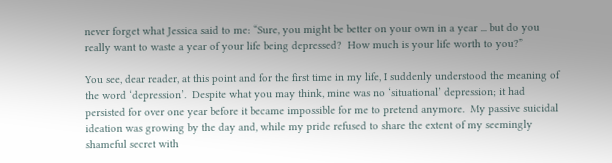never forget what Jessica said to me: “Sure, you might be better on your own in a year ... but do you really want to waste a year of your life being depressed?  How much is your life worth to you?”

You see, dear reader, at this point and for the first time in my life, I suddenly understood the meaning of the word ‘depression’.  Despite what you may think, mine was no ‘situational’ depression; it had persisted for over one year before it became impossible for me to pretend anymore.  My passive suicidal ideation was growing by the day and, while my pride refused to share the extent of my seemingly shameful secret with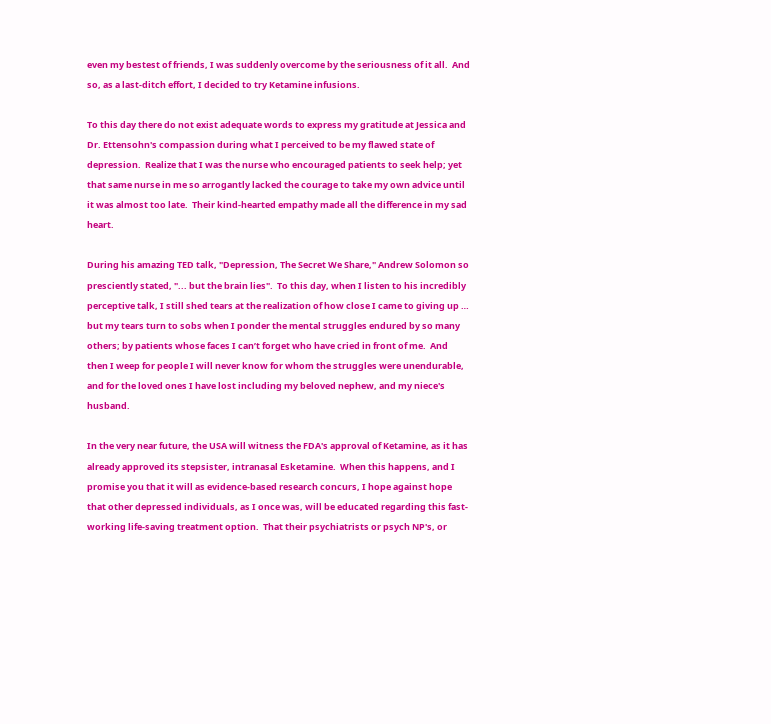even my bestest of friends, I was suddenly overcome by the seriousness of it all.  And so, as a last-ditch effort, I decided to try Ketamine infusions.

To this day there do not exist adequate words to express my gratitude at Jessica and Dr. Ettensohn's compassion during what I perceived to be my flawed state of depression.  Realize that I was the nurse who encouraged patients to seek help; yet that same nurse in me so arrogantly lacked the courage to take my own advice until it was almost too late.  Their kind-hearted empathy made all the difference in my sad heart.

During his amazing TED talk, "Depression, The Secret We Share," Andrew Solomon so presciently stated, "... but the brain lies".  To this day, when I listen to his incredibly perceptive talk, I still shed tears at the realization of how close I came to giving up … but my tears turn to sobs when I ponder the mental struggles endured by so many others; by patients whose faces I can’t forget who have cried in front of me.  And then I weep for people I will never know for whom the struggles were unendurable, and for the loved ones I have lost including my beloved nephew, and my niece's husband.

In the very near future, the USA will witness the FDA's approval of Ketamine, as it has already approved its stepsister, intranasal Esketamine.  When this happens, and I promise you that it will as evidence-based research concurs, I hope against hope that other depressed individuals, as I once was, will be educated regarding this fast-working life-saving treatment option.  That their psychiatrists or psych NP's, or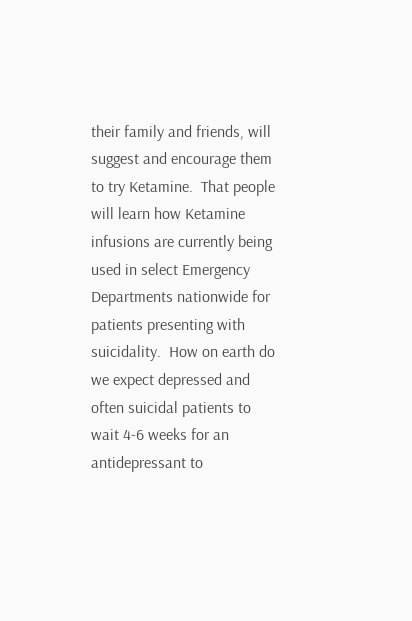their family and friends, will suggest and encourage them to try Ketamine.  That people will learn how Ketamine infusions are currently being used in select Emergency Departments nationwide for patients presenting with suicidality.  How on earth do we expect depressed and often suicidal patients to wait 4-6 weeks for an antidepressant to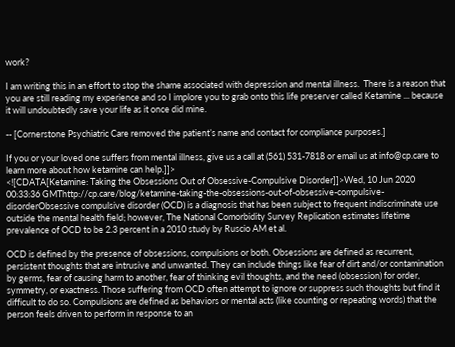work?

I am writing this in an effort to stop the shame associated with depression and mental illness.  There is a reason that you are still reading my experience and so I implore you to grab onto this life preserver called Ketamine ... because it will undoubtedly save your life as it once did mine.

-- [Cornerstone Psychiatric Care removed the patient’s name and contact for compliance purposes.]

If you or your loved one suffers from mental illness, give us a call at (561) 531-7818 or email us at info@cp.care to learn more about how ketamine can help.]]>
<![CDATA[Ketamine: Taking the Obsessions Out of Obsessive-Compulsive Disorder]]>Wed, 10 Jun 2020 00:33:36 GMThttp://cp.care/blog/ketamine-taking-the-obsessions-out-of-obsessive-compulsive-disorderObsessive compulsive disorder (OCD) is a diagnosis that has been subject to frequent indiscriminate use outside the mental health field; however, The National Comorbidity Survey Replication estimates lifetime prevalence of OCD to be 2.3 percent in a 2010 study by Ruscio AM et al.

OCD is defined by the presence of obsessions, compulsions or both. Obsessions are defined as recurrent, persistent thoughts that are intrusive and unwanted. They can include things like fear of dirt and/or contamination by germs, fear of causing harm to another, fear of thinking evil thoughts, and the need (obsession) for order, symmetry, or exactness. Those suffering from OCD often attempt to ignore or suppress such thoughts but find it difficult to do so. Compulsions are defined as behaviors or mental acts (like counting or repeating words) that the person feels driven to perform in response to an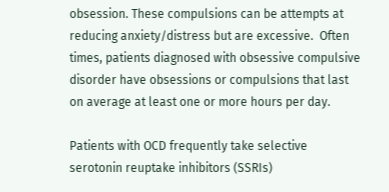obsession. These compulsions can be attempts at reducing anxiety/distress but are excessive.  Often times, patients diagnosed with obsessive compulsive disorder have obsessions or compulsions that last on average at least one or more hours per day.

Patients with OCD frequently take selective serotonin reuptake inhibitors (SSRIs)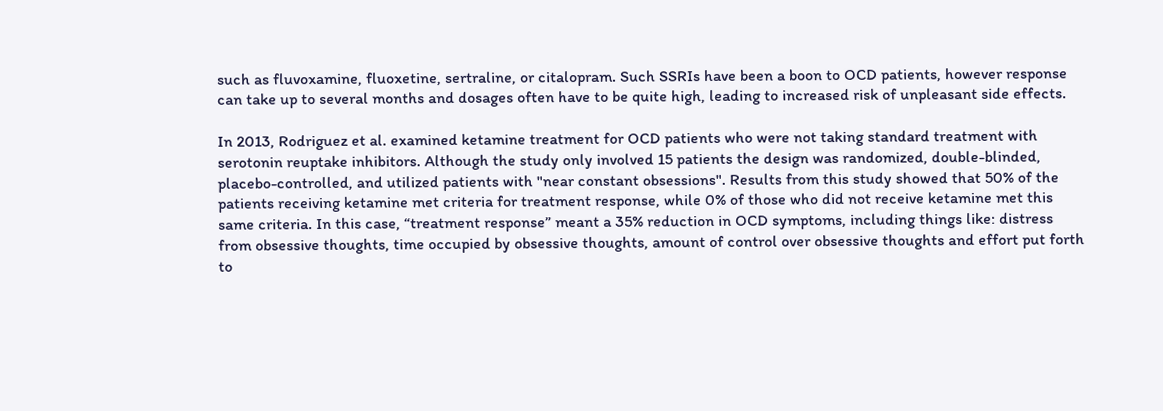such as fluvoxamine, fluoxetine, sertraline, or citalopram. Such SSRIs have been a boon to OCD patients, however response can take up to several months and dosages often have to be quite high, leading to increased risk of unpleasant side effects.

In 2013, Rodriguez et al. examined ketamine treatment for OCD patients who were not taking standard treatment with serotonin reuptake inhibitors. Although the study only involved 15 patients the design was randomized, double-blinded, placebo-controlled, and utilized patients with "near constant obsessions". Results from this study showed that 50% of the patients receiving ketamine met criteria for treatment response, while 0% of those who did not receive ketamine met this same criteria. In this case, “treatment response” meant a 35% reduction in OCD symptoms, including things like: distress from obsessive thoughts, time occupied by obsessive thoughts, amount of control over obsessive thoughts and effort put forth to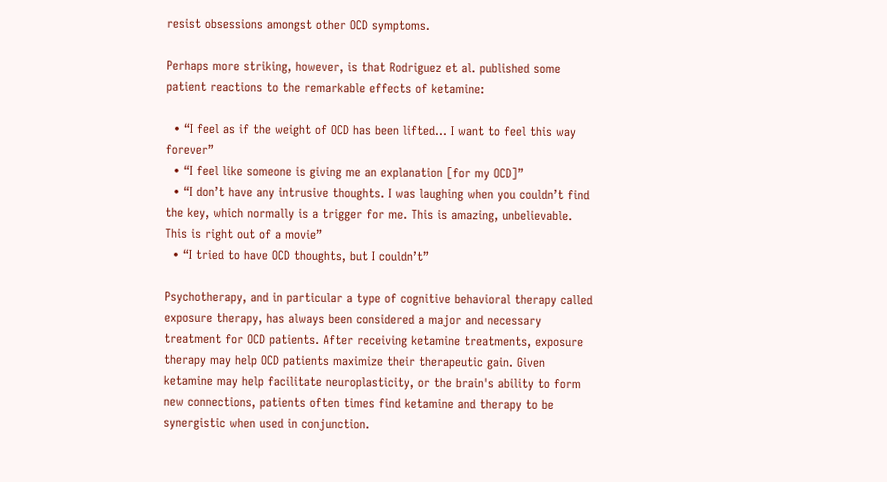resist obsessions amongst other OCD symptoms.

Perhaps more striking, however, is that Rodriguez et al. published some patient reactions to the remarkable effects of ketamine:

  • “I feel as if the weight of OCD has been lifted… I want to feel this way forever”
  • “I feel like someone is giving me an explanation [for my OCD]”
  • “I don’t have any intrusive thoughts. I was laughing when you couldn’t find the key, which normally is a trigger for me. This is amazing, unbelievable. This is right out of a movie”
  • “I tried to have OCD thoughts, but I couldn’t”

Psychotherapy, and in particular a type of cognitive behavioral therapy called exposure therapy, has always been considered a major and necessary treatment for OCD patients. After receiving ketamine treatments, exposure therapy may help OCD patients maximize their therapeutic gain. Given ketamine may help facilitate neuroplasticity, or the brain's ability to form new connections, patients often times find ketamine and therapy to be synergistic when used in conjunction.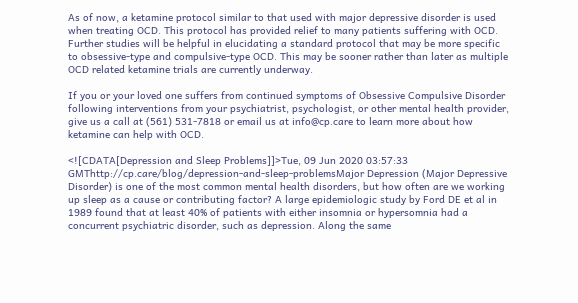As of now, a ketamine protocol similar to that used with major depressive disorder is used when treating OCD. This protocol has provided relief to many patients suffering with OCD.  Further studies will be helpful in elucidating a standard protocol that may be more specific to obsessive-type and compulsive-type OCD. This may be sooner rather than later as multiple OCD related ketamine trials are currently underway.

If you or your loved one suffers from continued symptoms of Obsessive Compulsive Disorder following interventions from your psychiatrist, psychologist, or other mental health provider, give us a call at (561) 531-7818 or email us at info@cp.care to learn more about how ketamine can help with OCD.

<![CDATA[Depression and Sleep Problems]]>Tue, 09 Jun 2020 03:57:33 GMThttp://cp.care/blog/depression-and-sleep-problemsMajor Depression (Major Depressive Disorder) is one of the most common mental health disorders, but how often are we working up sleep as a cause or contributing factor? A large epidemiologic study by Ford DE et al in 1989 found that at least 40% of patients with either insomnia or hypersomnia had a concurrent psychiatric disorder, such as depression. Along the same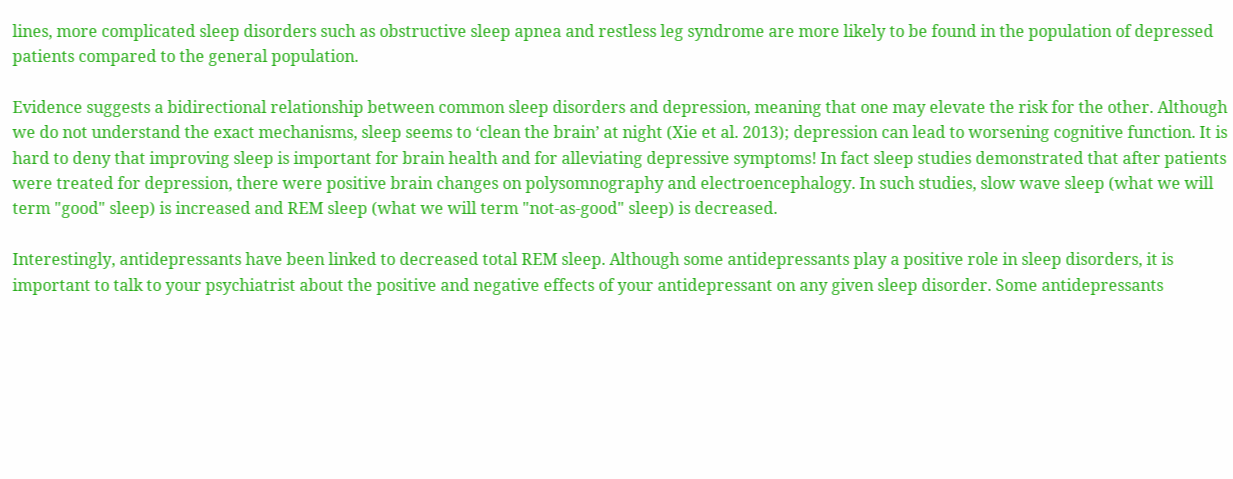lines, more complicated sleep disorders such as obstructive sleep apnea and restless leg syndrome are more likely to be found in the population of depressed patients compared to the general population.

Evidence suggests a bidirectional relationship between common sleep disorders and depression, meaning that one may elevate the risk for the other. Although we do not understand the exact mechanisms, sleep seems to ‘clean the brain’ at night (Xie et al. 2013); depression can lead to worsening cognitive function. It is hard to deny that improving sleep is important for brain health and for alleviating depressive symptoms! In fact sleep studies demonstrated that after patients were treated for depression, there were positive brain changes on polysomnography and electroencephalogy. In such studies, slow wave sleep (what we will term "good" sleep) is increased and REM sleep (what we will term "not-as-good" sleep) is decreased.

Interestingly, antidepressants have been linked to decreased total REM sleep. Although some antidepressants play a positive role in sleep disorders, it is important to talk to your psychiatrist about the positive and negative effects of your antidepressant on any given sleep disorder. Some antidepressants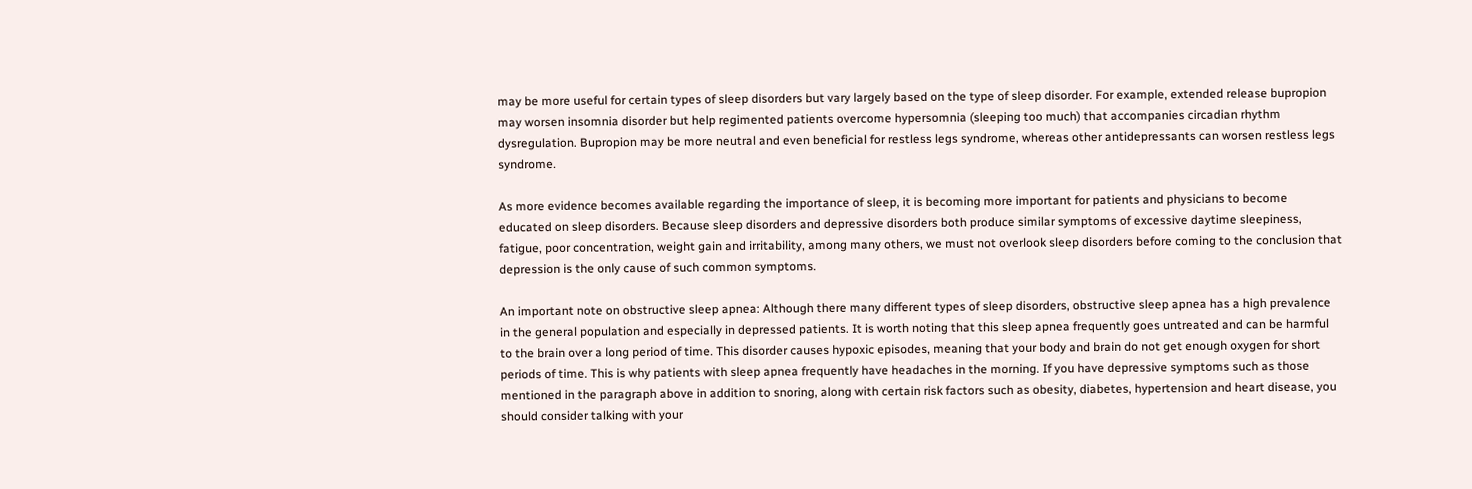may be more useful for certain types of sleep disorders but vary largely based on the type of sleep disorder. For example, extended release bupropion may worsen insomnia disorder but help regimented patients overcome hypersomnia (sleeping too much) that accompanies circadian rhythm dysregulation. Bupropion may be more neutral and even beneficial for restless legs syndrome, whereas other antidepressants can worsen restless legs syndrome.

As more evidence becomes available regarding the importance of sleep, it is becoming more important for patients and physicians to become educated on sleep disorders. Because sleep disorders and depressive disorders both produce similar symptoms of excessive daytime sleepiness, fatigue, poor concentration, weight gain and irritability, among many others, we must not overlook sleep disorders before coming to the conclusion that depression is the only cause of such common symptoms.

An important note on obstructive sleep apnea: Although there many different types of sleep disorders, obstructive sleep apnea has a high prevalence in the general population and especially in depressed patients. It is worth noting that this sleep apnea frequently goes untreated and can be harmful to the brain over a long period of time. This disorder causes hypoxic episodes, meaning that your body and brain do not get enough oxygen for short periods of time. This is why patients with sleep apnea frequently have headaches in the morning. If you have depressive symptoms such as those mentioned in the paragraph above in addition to snoring, along with certain risk factors such as obesity, diabetes, hypertension and heart disease, you should consider talking with your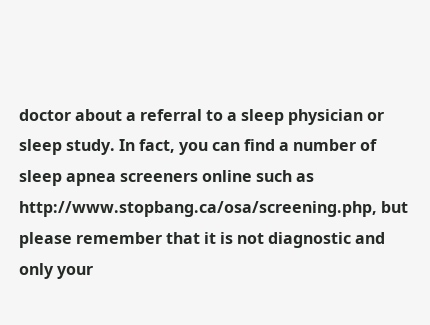doctor about a referral to a sleep physician or sleep study. In fact, you can find a number of sleep apnea screeners online such as http://www.stopbang.ca/osa/screening.php, but please remember that it is not diagnostic and only your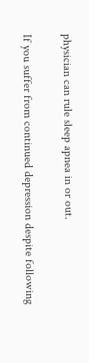physician can rule sleep apnea in or out.

If you suffer from continued depression despite following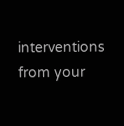interventions from your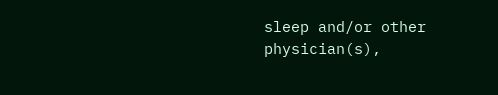sleep and/or other physician(s),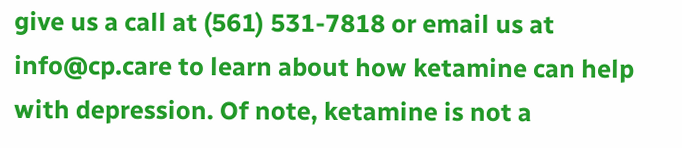give us a call at (561) 531-7818 or email us at info@cp.care to learn about how ketamine can help with depression. Of note, ketamine is not a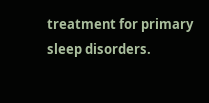treatment for primary sleep disorders.